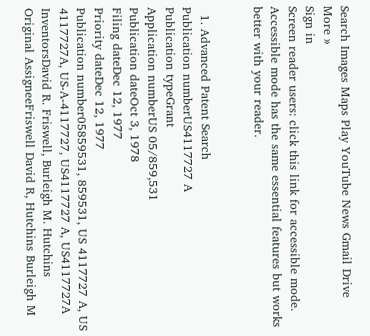Search Images Maps Play YouTube News Gmail Drive More »
Sign in
Screen reader users: click this link for accessible mode. Accessible mode has the same essential features but works better with your reader.


  1. Advanced Patent Search
Publication numberUS4117727 A
Publication typeGrant
Application numberUS 05/859,531
Publication dateOct 3, 1978
Filing dateDec 12, 1977
Priority dateDec 12, 1977
Publication number05859531, 859531, US 4117727 A, US 4117727A, US-A-4117727, US4117727 A, US4117727A
InventorsDavid R. Friswell, Burleigh M. Hutchins
Original AssigneeFriswell David R, Hutchins Burleigh M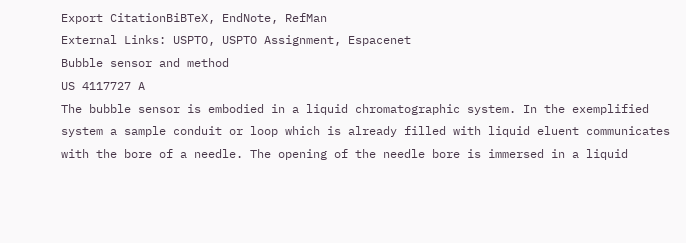Export CitationBiBTeX, EndNote, RefMan
External Links: USPTO, USPTO Assignment, Espacenet
Bubble sensor and method
US 4117727 A
The bubble sensor is embodied in a liquid chromatographic system. In the exemplified system a sample conduit or loop which is already filled with liquid eluent communicates with the bore of a needle. The opening of the needle bore is immersed in a liquid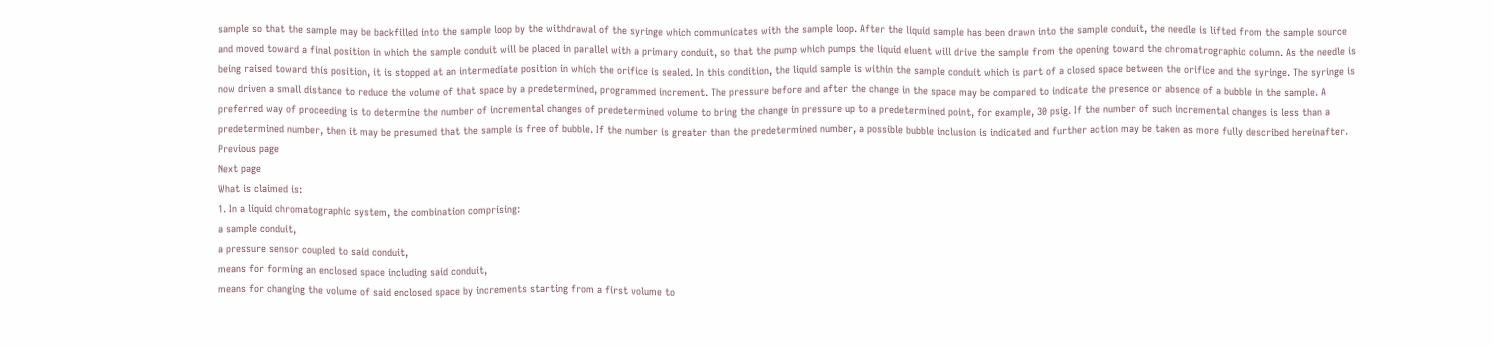sample so that the sample may be backfilled into the sample loop by the withdrawal of the syringe which communicates with the sample loop. After the liquid sample has been drawn into the sample conduit, the needle is lifted from the sample source and moved toward a final position in which the sample conduit will be placed in parallel with a primary conduit, so that the pump which pumps the liquid eluent will drive the sample from the opening toward the chromatrographic column. As the needle is being raised toward this position, it is stopped at an intermediate position in which the orifice is sealed. In this condition, the liquid sample is within the sample conduit which is part of a closed space between the orifice and the syringe. The syringe is now driven a small distance to reduce the volume of that space by a predetermined, programmed increment. The pressure before and after the change in the space may be compared to indicate the presence or absence of a bubble in the sample. A preferred way of proceeding is to determine the number of incremental changes of predetermined volume to bring the change in pressure up to a predetermined point, for example, 30 psig. If the number of such incremental changes is less than a predetermined number, then it may be presumed that the sample is free of bubble. If the number is greater than the predetermined number, a possible bubble inclusion is indicated and further action may be taken as more fully described hereinafter.
Previous page
Next page
What is claimed is:
1. In a liquid chromatographic system, the combination comprising:
a sample conduit,
a pressure sensor coupled to said conduit,
means for forming an enclosed space including said conduit,
means for changing the volume of said enclosed space by increments starting from a first volume to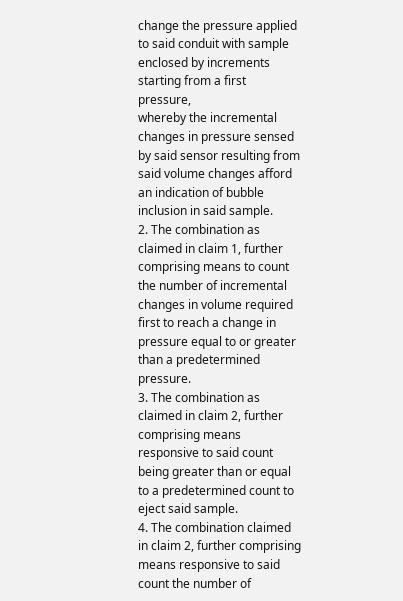change the pressure applied to said conduit with sample enclosed by increments starting from a first pressure,
whereby the incremental changes in pressure sensed by said sensor resulting from said volume changes afford an indication of bubble inclusion in said sample.
2. The combination as claimed in claim 1, further comprising means to count the number of incremental changes in volume required first to reach a change in pressure equal to or greater than a predetermined pressure.
3. The combination as claimed in claim 2, further comprising means responsive to said count being greater than or equal to a predetermined count to eject said sample.
4. The combination claimed in claim 2, further comprising means responsive to said count the number of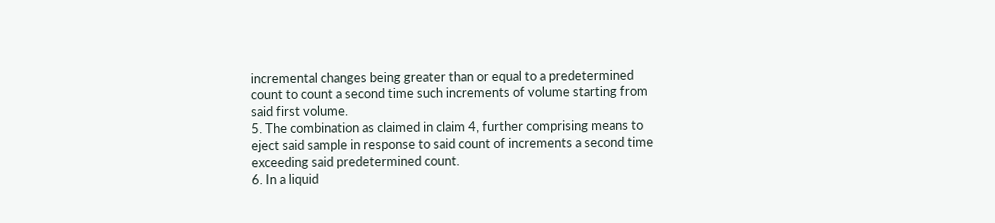incremental changes being greater than or equal to a predetermined count to count a second time such increments of volume starting from said first volume.
5. The combination as claimed in claim 4, further comprising means to eject said sample in response to said count of increments a second time exceeding said predetermined count.
6. In a liquid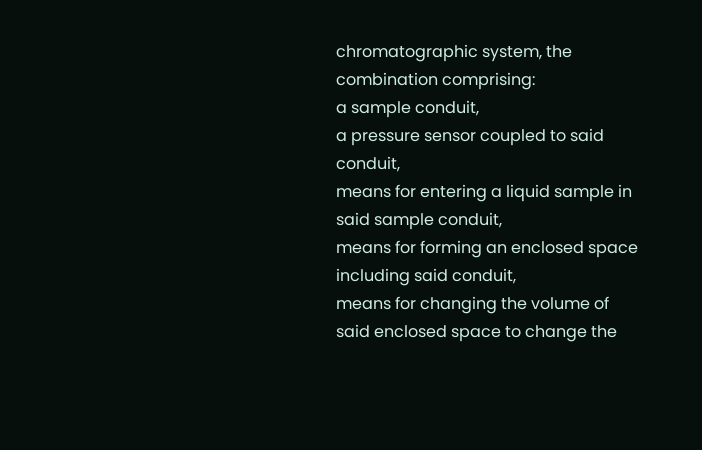chromatographic system, the combination comprising:
a sample conduit,
a pressure sensor coupled to said conduit,
means for entering a liquid sample in said sample conduit,
means for forming an enclosed space including said conduit,
means for changing the volume of said enclosed space to change the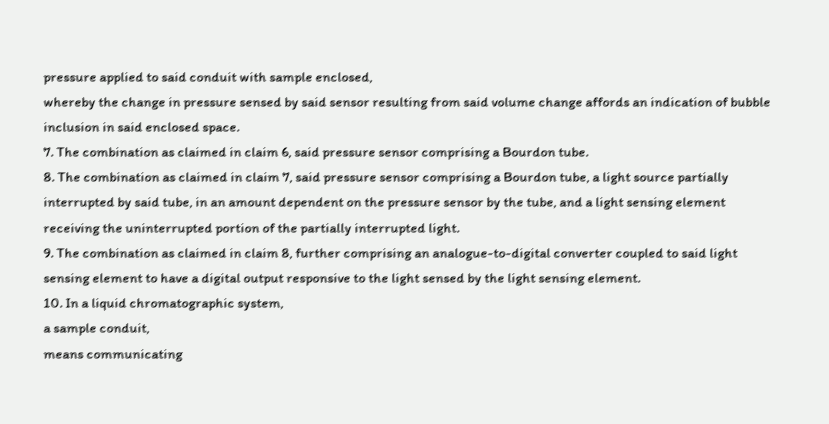pressure applied to said conduit with sample enclosed,
whereby the change in pressure sensed by said sensor resulting from said volume change affords an indication of bubble inclusion in said enclosed space.
7. The combination as claimed in claim 6, said pressure sensor comprising a Bourdon tube.
8. The combination as claimed in claim 7, said pressure sensor comprising a Bourdon tube, a light source partially interrupted by said tube, in an amount dependent on the pressure sensor by the tube, and a light sensing element receiving the uninterrupted portion of the partially interrupted light.
9. The combination as claimed in claim 8, further comprising an analogue-to-digital converter coupled to said light sensing element to have a digital output responsive to the light sensed by the light sensing element.
10. In a liquid chromatographic system,
a sample conduit,
means communicating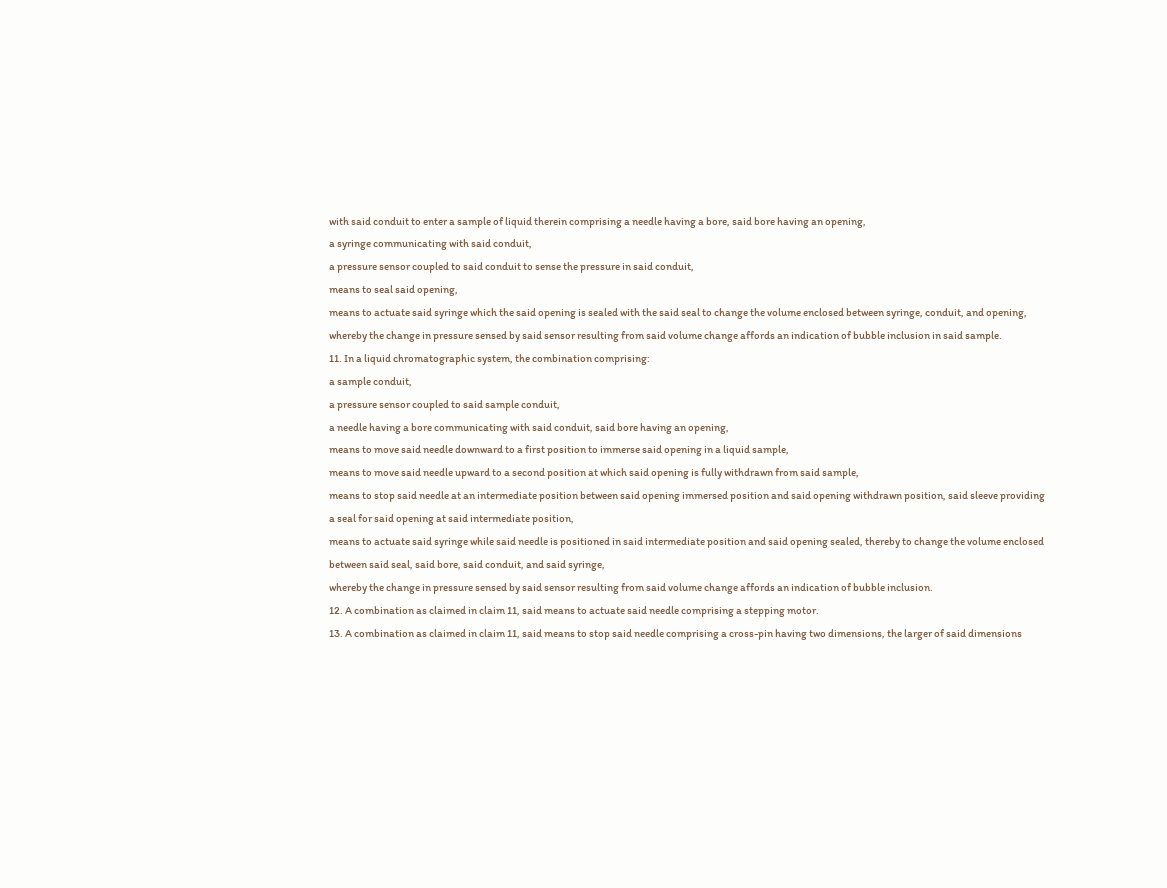with said conduit to enter a sample of liquid therein comprising a needle having a bore, said bore having an opening,
a syringe communicating with said conduit,
a pressure sensor coupled to said conduit to sense the pressure in said conduit,
means to seal said opening,
means to actuate said syringe which the said opening is sealed with the said seal to change the volume enclosed between syringe, conduit, and opening,
whereby the change in pressure sensed by said sensor resulting from said volume change affords an indication of bubble inclusion in said sample.
11. In a liquid chromatographic system, the combination comprising:
a sample conduit,
a pressure sensor coupled to said sample conduit,
a needle having a bore communicating with said conduit, said bore having an opening,
means to move said needle downward to a first position to immerse said opening in a liquid sample,
means to move said needle upward to a second position at which said opening is fully withdrawn from said sample,
means to stop said needle at an intermediate position between said opening immersed position and said opening withdrawn position, said sleeve providing a seal for said opening at said intermediate position,
means to actuate said syringe while said needle is positioned in said intermediate position and said opening sealed, thereby to change the volume enclosed between said seal, said bore, said conduit, and said syringe,
whereby the change in pressure sensed by said sensor resulting from said volume change affords an indication of bubble inclusion.
12. A combination as claimed in claim 11, said means to actuate said needle comprising a stepping motor.
13. A combination as claimed in claim 11, said means to stop said needle comprising a cross-pin having two dimensions, the larger of said dimensions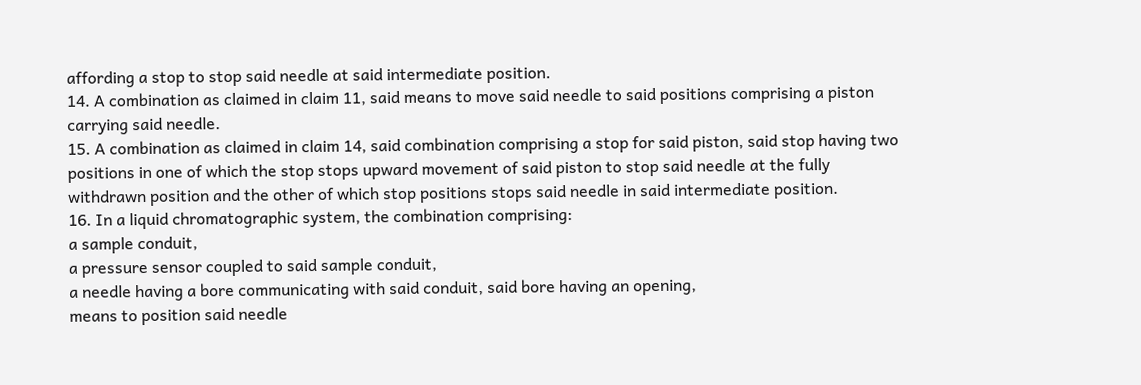affording a stop to stop said needle at said intermediate position.
14. A combination as claimed in claim 11, said means to move said needle to said positions comprising a piston carrying said needle.
15. A combination as claimed in claim 14, said combination comprising a stop for said piston, said stop having two positions in one of which the stop stops upward movement of said piston to stop said needle at the fully withdrawn position and the other of which stop positions stops said needle in said intermediate position.
16. In a liquid chromatographic system, the combination comprising:
a sample conduit,
a pressure sensor coupled to said sample conduit,
a needle having a bore communicating with said conduit, said bore having an opening,
means to position said needle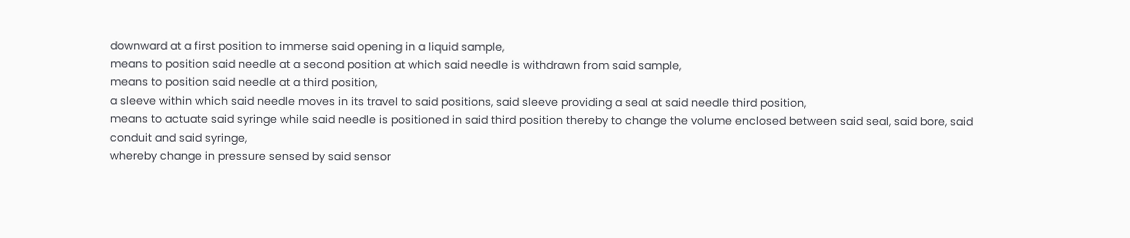downward at a first position to immerse said opening in a liquid sample,
means to position said needle at a second position at which said needle is withdrawn from said sample,
means to position said needle at a third position,
a sleeve within which said needle moves in its travel to said positions, said sleeve providing a seal at said needle third position,
means to actuate said syringe while said needle is positioned in said third position thereby to change the volume enclosed between said seal, said bore, said conduit and said syringe,
whereby change in pressure sensed by said sensor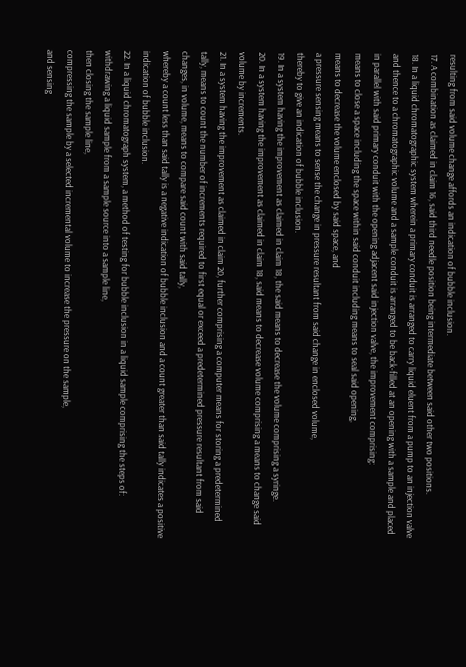resulting from said volume change affords an indication of bubble inclusion.
17. A combination as claimed in claim 16, said third needle position being intermediate between said other two positions.
18. In a liquid chromatographic system wherein a primary conduit is arranged to carry liquid eluent from a pump to an injection valve and thence to a chromatographic volume and a sample conduit is arranged to be back-filled at an opening with a sample and placed in parallel with said primary conduit with the opening adjacent said injection valve, the improvement comprising:
means to close a space including the space within said conduit including means to seal said opening,
means to decrease the volume enclosed by said space, and
a pressure sensing means to sense the change in pressure resultant from said change in enclosed volume,
thereby to give an indication of bubble inclusion.
19. In a system having the improvement as claimed in claim 18, the said means to decrease the volume comprising a syringe.
20. In a system having the improvement as claimed in claim 18, said means to decrease volume comprising a means to change said volume by increments.
21. In a system having the improvement as claimed in claim 20, further comprising a computer means for storing a predetermined tally, means to count the number of increments required to first equal or exceed a predetermined pressure resultant from said changes, in volume, means to compare said count with said tally,
whereby a count less than said tally is a negative indication of bubble inclusion and a count greater than said tally indicates a positive indication of bubble inclusion.
22. In a liquid chromatograph system, a method of testing for bubble inclusion in a liquid sample comprising the steps of:
withdrawing a liquid sample from a sample source into a sample line,
then closing the sample line,
compressing the sample by a selected incremental volume to increase the pressure on the sample,
and sensing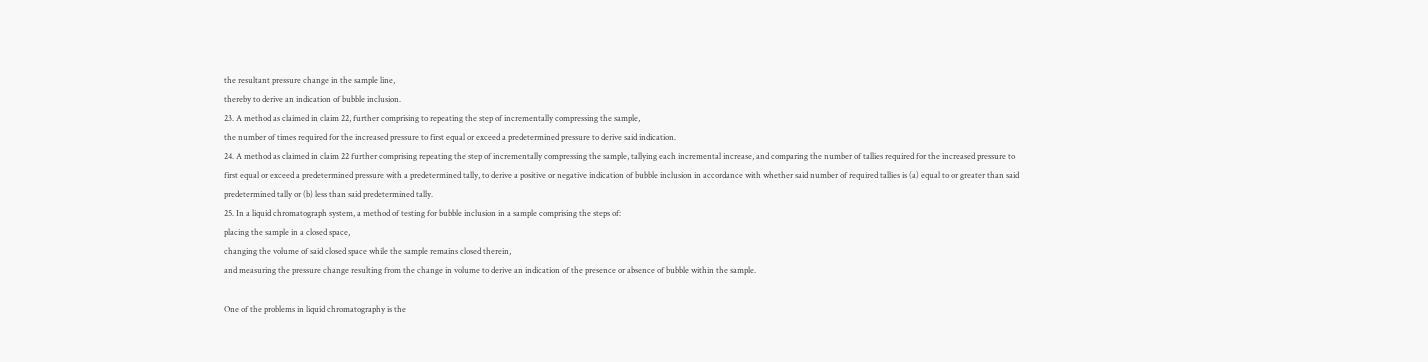the resultant pressure change in the sample line,
thereby to derive an indication of bubble inclusion.
23. A method as claimed in claim 22, further comprising to repeating the step of incrementally compressing the sample,
the number of times required for the increased pressure to first equal or exceed a predetermined pressure to derive said indication.
24. A method as claimed in claim 22 further comprising repeating the step of incrementally compressing the sample, tallying each incremental increase, and comparing the number of tallies required for the increased pressure to first equal or exceed a predetermined pressure with a predetermined tally, to derive a positive or negative indication of bubble inclusion in accordance with whether said number of required tallies is (a) equal to or greater than said predetermined tally or (b) less than said predetermined tally.
25. In a liquid chromatograph system, a method of testing for bubble inclusion in a sample comprising the steps of:
placing the sample in a closed space,
changing the volume of said closed space while the sample remains closed therein,
and measuring the pressure change resulting from the change in volume to derive an indication of the presence or absence of bubble within the sample.

One of the problems in liquid chromatography is the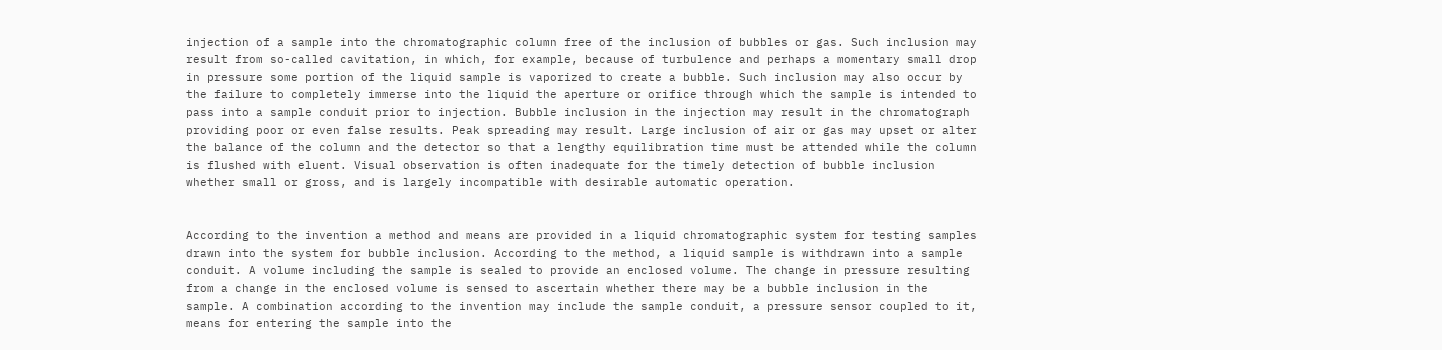injection of a sample into the chromatographic column free of the inclusion of bubbles or gas. Such inclusion may result from so-called cavitation, in which, for example, because of turbulence and perhaps a momentary small drop in pressure some portion of the liquid sample is vaporized to create a bubble. Such inclusion may also occur by the failure to completely immerse into the liquid the aperture or orifice through which the sample is intended to pass into a sample conduit prior to injection. Bubble inclusion in the injection may result in the chromatograph providing poor or even false results. Peak spreading may result. Large inclusion of air or gas may upset or alter the balance of the column and the detector so that a lengthy equilibration time must be attended while the column is flushed with eluent. Visual observation is often inadequate for the timely detection of bubble inclusion whether small or gross, and is largely incompatible with desirable automatic operation.


According to the invention a method and means are provided in a liquid chromatographic system for testing samples drawn into the system for bubble inclusion. According to the method, a liquid sample is withdrawn into a sample conduit. A volume including the sample is sealed to provide an enclosed volume. The change in pressure resulting from a change in the enclosed volume is sensed to ascertain whether there may be a bubble inclusion in the sample. A combination according to the invention may include the sample conduit, a pressure sensor coupled to it, means for entering the sample into the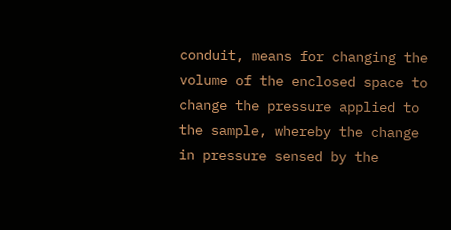conduit, means for changing the volume of the enclosed space to change the pressure applied to the sample, whereby the change in pressure sensed by the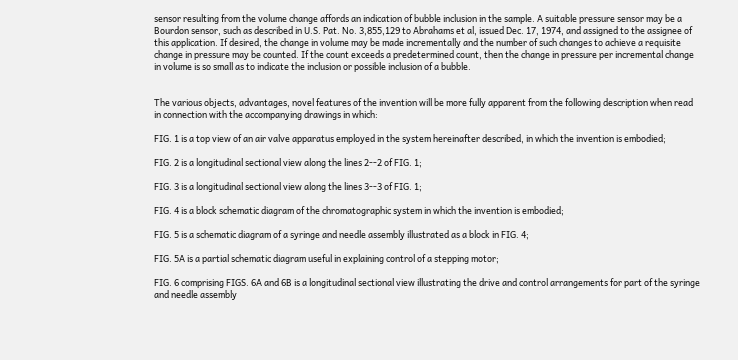sensor resulting from the volume change affords an indication of bubble inclusion in the sample. A suitable pressure sensor may be a Bourdon sensor, such as described in U.S. Pat. No. 3,855,129 to Abrahams et al, issued Dec. 17, 1974, and assigned to the assignee of this application. If desired, the change in volume may be made incrementally and the number of such changes to achieve a requisite change in pressure may be counted. If the count exceeds a predetermined count, then the change in pressure per incremental change in volume is so small as to indicate the inclusion or possible inclusion of a bubble.


The various objects, advantages, novel features of the invention will be more fully apparent from the following description when read in connection with the accompanying drawings in which:

FIG. 1 is a top view of an air valve apparatus employed in the system hereinafter described, in which the invention is embodied;

FIG. 2 is a longitudinal sectional view along the lines 2--2 of FIG. 1;

FIG. 3 is a longitudinal sectional view along the lines 3--3 of FIG. 1;

FIG. 4 is a block schematic diagram of the chromatographic system in which the invention is embodied;

FIG. 5 is a schematic diagram of a syringe and needle assembly illustrated as a block in FIG. 4;

FIG. 5A is a partial schematic diagram useful in explaining control of a stepping motor;

FIG. 6 comprising FIGS. 6A and 6B is a longitudinal sectional view illustrating the drive and control arrangements for part of the syringe and needle assembly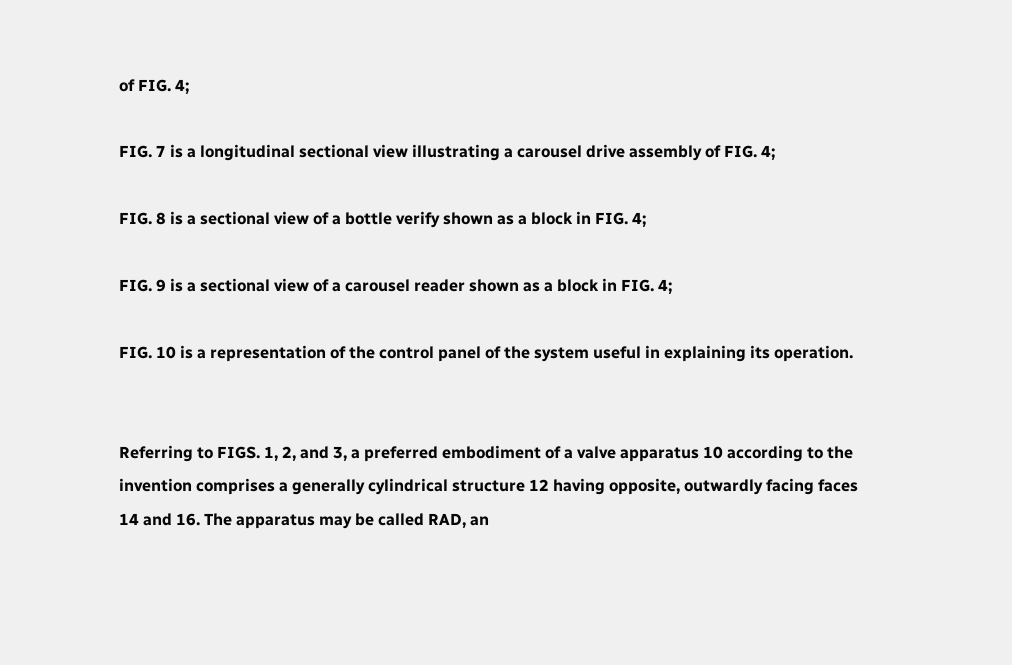of FIG. 4;

FIG. 7 is a longitudinal sectional view illustrating a carousel drive assembly of FIG. 4;

FIG. 8 is a sectional view of a bottle verify shown as a block in FIG. 4;

FIG. 9 is a sectional view of a carousel reader shown as a block in FIG. 4;

FIG. 10 is a representation of the control panel of the system useful in explaining its operation.


Referring to FIGS. 1, 2, and 3, a preferred embodiment of a valve apparatus 10 according to the invention comprises a generally cylindrical structure 12 having opposite, outwardly facing faces 14 and 16. The apparatus may be called RAD, an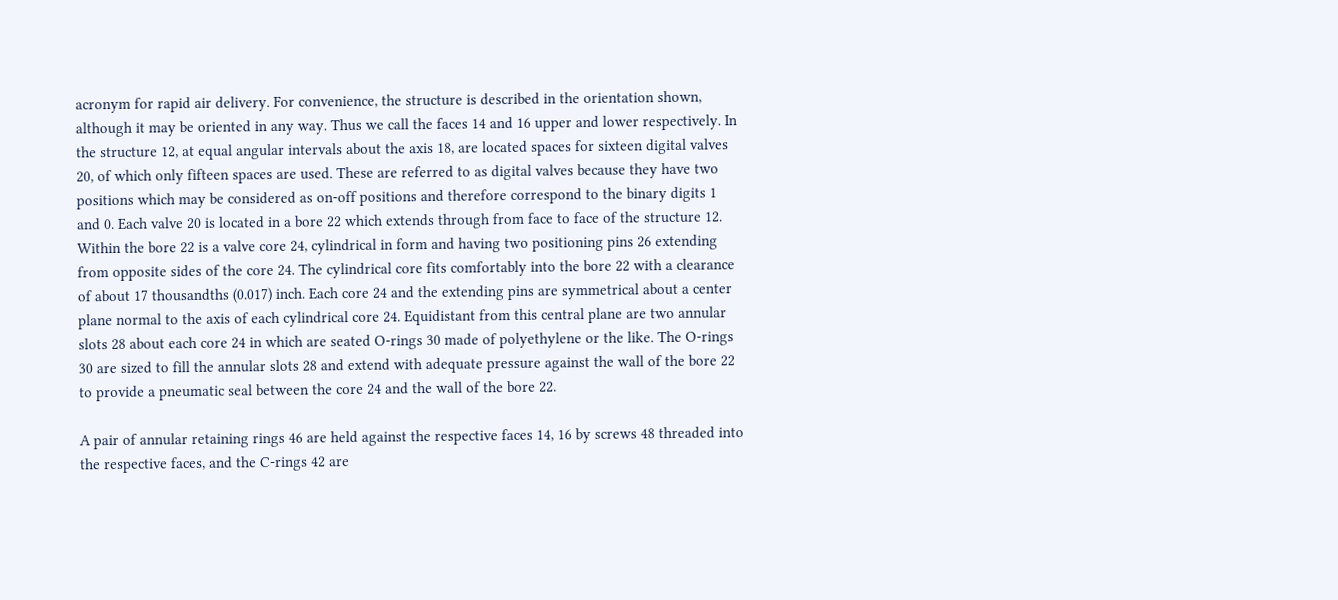acronym for rapid air delivery. For convenience, the structure is described in the orientation shown, although it may be oriented in any way. Thus we call the faces 14 and 16 upper and lower respectively. In the structure 12, at equal angular intervals about the axis 18, are located spaces for sixteen digital valves 20, of which only fifteen spaces are used. These are referred to as digital valves because they have two positions which may be considered as on-off positions and therefore correspond to the binary digits 1 and 0. Each valve 20 is located in a bore 22 which extends through from face to face of the structure 12. Within the bore 22 is a valve core 24, cylindrical in form and having two positioning pins 26 extending from opposite sides of the core 24. The cylindrical core fits comfortably into the bore 22 with a clearance of about 17 thousandths (0.017) inch. Each core 24 and the extending pins are symmetrical about a center plane normal to the axis of each cylindrical core 24. Equidistant from this central plane are two annular slots 28 about each core 24 in which are seated O-rings 30 made of polyethylene or the like. The O-rings 30 are sized to fill the annular slots 28 and extend with adequate pressure against the wall of the bore 22 to provide a pneumatic seal between the core 24 and the wall of the bore 22.

A pair of annular retaining rings 46 are held against the respective faces 14, 16 by screws 48 threaded into the respective faces, and the C-rings 42 are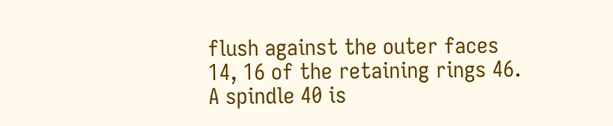flush against the outer faces 14, 16 of the retaining rings 46. A spindle 40 is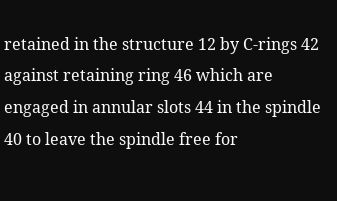retained in the structure 12 by C-rings 42 against retaining ring 46 which are engaged in annular slots 44 in the spindle 40 to leave the spindle free for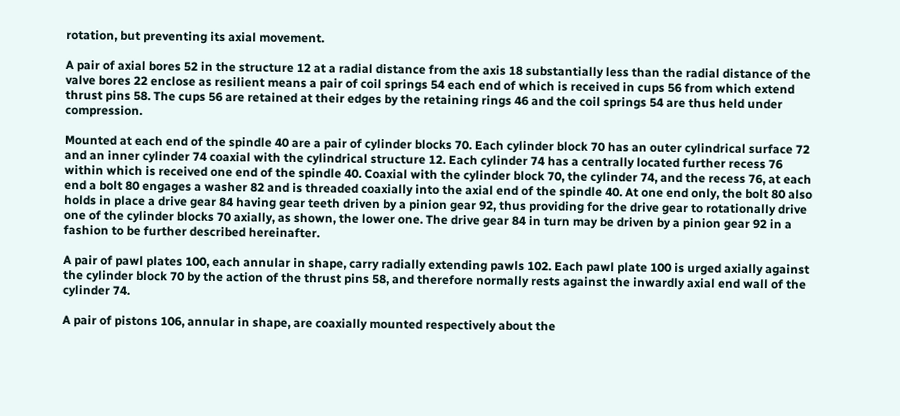rotation, but preventing its axial movement.

A pair of axial bores 52 in the structure 12 at a radial distance from the axis 18 substantially less than the radial distance of the valve bores 22 enclose as resilient means a pair of coil springs 54 each end of which is received in cups 56 from which extend thrust pins 58. The cups 56 are retained at their edges by the retaining rings 46 and the coil springs 54 are thus held under compression.

Mounted at each end of the spindle 40 are a pair of cylinder blocks 70. Each cylinder block 70 has an outer cylindrical surface 72 and an inner cylinder 74 coaxial with the cylindrical structure 12. Each cylinder 74 has a centrally located further recess 76 within which is received one end of the spindle 40. Coaxial with the cylinder block 70, the cylinder 74, and the recess 76, at each end a bolt 80 engages a washer 82 and is threaded coaxially into the axial end of the spindle 40. At one end only, the bolt 80 also holds in place a drive gear 84 having gear teeth driven by a pinion gear 92, thus providing for the drive gear to rotationally drive one of the cylinder blocks 70 axially, as shown, the lower one. The drive gear 84 in turn may be driven by a pinion gear 92 in a fashion to be further described hereinafter.

A pair of pawl plates 100, each annular in shape, carry radially extending pawls 102. Each pawl plate 100 is urged axially against the cylinder block 70 by the action of the thrust pins 58, and therefore normally rests against the inwardly axial end wall of the cylinder 74.

A pair of pistons 106, annular in shape, are coaxially mounted respectively about the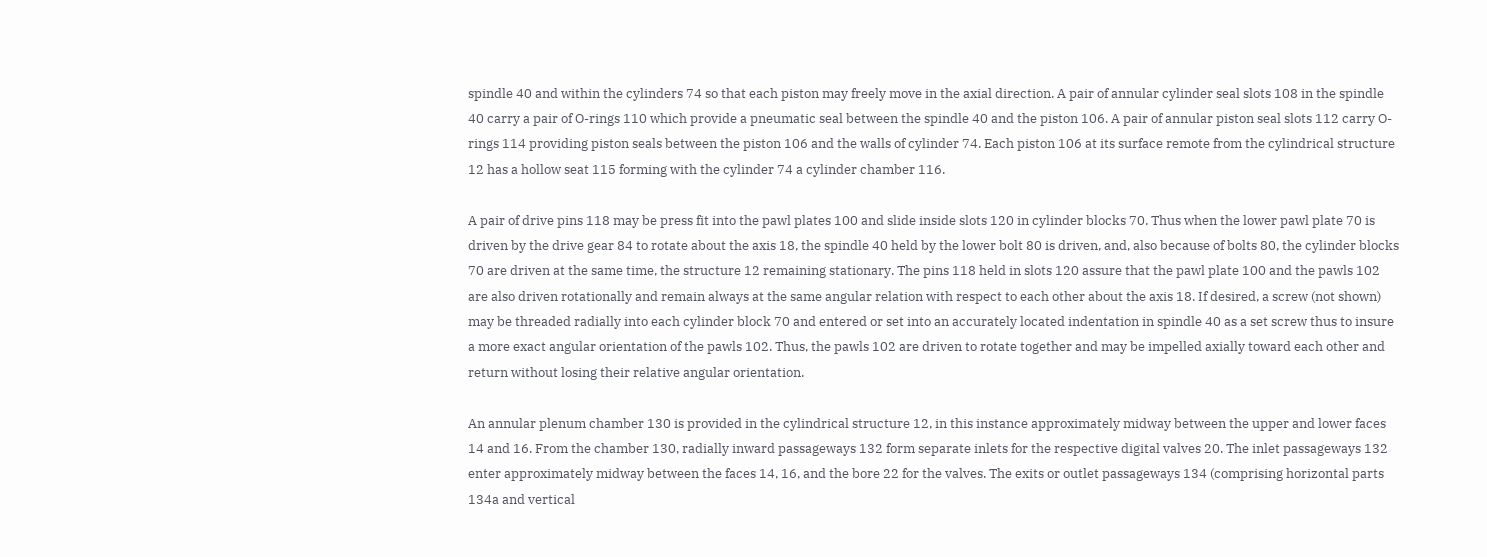spindle 40 and within the cylinders 74 so that each piston may freely move in the axial direction. A pair of annular cylinder seal slots 108 in the spindle 40 carry a pair of O-rings 110 which provide a pneumatic seal between the spindle 40 and the piston 106. A pair of annular piston seal slots 112 carry O-rings 114 providing piston seals between the piston 106 and the walls of cylinder 74. Each piston 106 at its surface remote from the cylindrical structure 12 has a hollow seat 115 forming with the cylinder 74 a cylinder chamber 116.

A pair of drive pins 118 may be press fit into the pawl plates 100 and slide inside slots 120 in cylinder blocks 70. Thus when the lower pawl plate 70 is driven by the drive gear 84 to rotate about the axis 18, the spindle 40 held by the lower bolt 80 is driven, and, also because of bolts 80, the cylinder blocks 70 are driven at the same time, the structure 12 remaining stationary. The pins 118 held in slots 120 assure that the pawl plate 100 and the pawls 102 are also driven rotationally and remain always at the same angular relation with respect to each other about the axis 18. If desired, a screw (not shown) may be threaded radially into each cylinder block 70 and entered or set into an accurately located indentation in spindle 40 as a set screw thus to insure a more exact angular orientation of the pawls 102. Thus, the pawls 102 are driven to rotate together and may be impelled axially toward each other and return without losing their relative angular orientation.

An annular plenum chamber 130 is provided in the cylindrical structure 12, in this instance approximately midway between the upper and lower faces 14 and 16. From the chamber 130, radially inward passageways 132 form separate inlets for the respective digital valves 20. The inlet passageways 132 enter approximately midway between the faces 14, 16, and the bore 22 for the valves. The exits or outlet passageways 134 (comprising horizontal parts 134a and vertical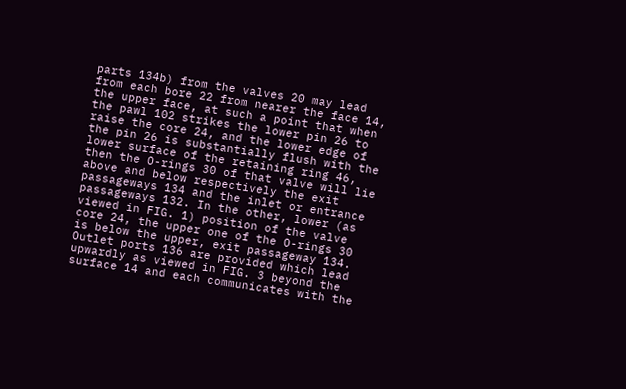parts 134b) from the valves 20 may lead from each bore 22 from nearer the face 14, the upper face, at such a point that when the pawl 102 strikes the lower pin 26 to raise the core 24, and the lower edge of the pin 26 is substantially flush with the lower surface of the retaining ring 46, then the O-rings 30 of that valve will lie above and below respectively the exit passageways 134 and the inlet or entrance passageways 132. In the other, lower (as viewed in FIG. 1) position of the valve core 24, the upper one of the O-rings 30 is below the upper, exit passageway 134. Outlet ports 136 are provided which lead upwardly as viewed in FIG. 3 beyond the surface 14 and each communicates with the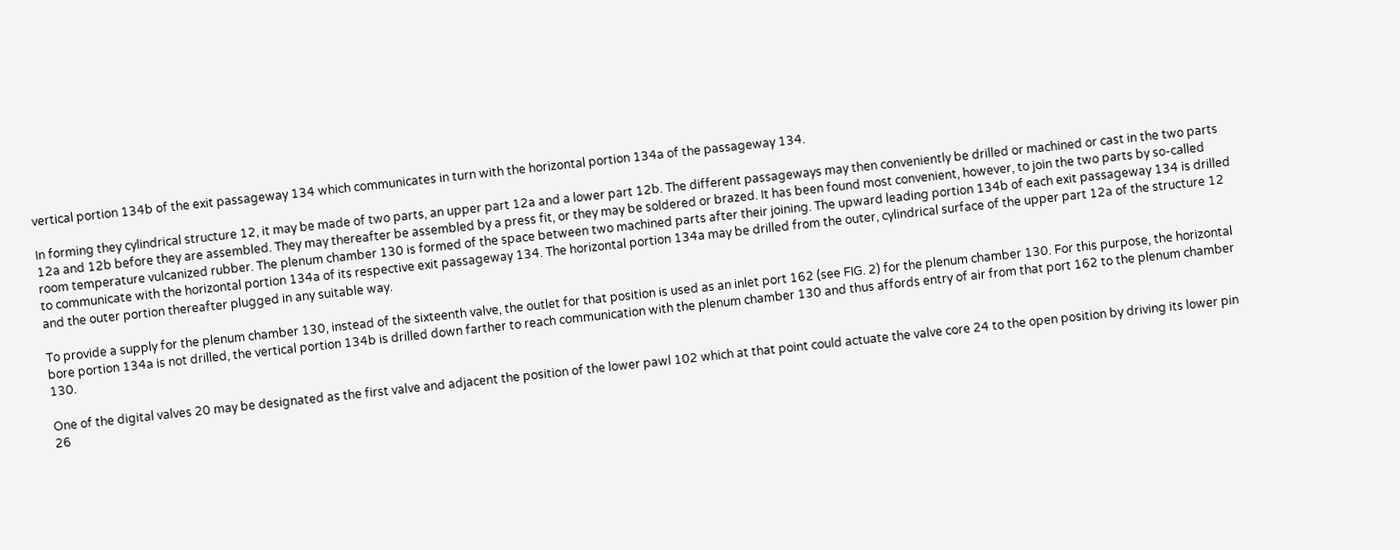vertical portion 134b of the exit passageway 134 which communicates in turn with the horizontal portion 134a of the passageway 134.

In forming they cylindrical structure 12, it may be made of two parts, an upper part 12a and a lower part 12b. The different passageways may then conveniently be drilled or machined or cast in the two parts 12a and 12b before they are assembled. They may thereafter be assembled by a press fit, or they may be soldered or brazed. It has been found most convenient, however, to join the two parts by so-called room temperature vulcanized rubber. The plenum chamber 130 is formed of the space between two machined parts after their joining. The upward leading portion 134b of each exit passageway 134 is drilled to communicate with the horizontal portion 134a of its respective exit passageway 134. The horizontal portion 134a may be drilled from the outer, cylindrical surface of the upper part 12a of the structure 12 and the outer portion thereafter plugged in any suitable way.

To provide a supply for the plenum chamber 130, instead of the sixteenth valve, the outlet for that position is used as an inlet port 162 (see FIG. 2) for the plenum chamber 130. For this purpose, the horizontal bore portion 134a is not drilled, the vertical portion 134b is drilled down farther to reach communication with the plenum chamber 130 and thus affords entry of air from that port 162 to the plenum chamber 130.

One of the digital valves 20 may be designated as the first valve and adjacent the position of the lower pawl 102 which at that point could actuate the valve core 24 to the open position by driving its lower pin 26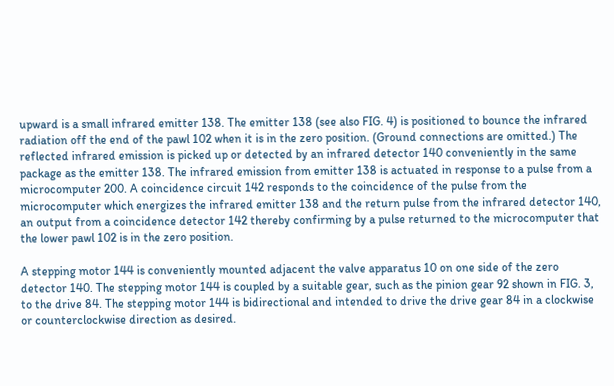upward is a small infrared emitter 138. The emitter 138 (see also FIG. 4) is positioned to bounce the infrared radiation off the end of the pawl 102 when it is in the zero position. (Ground connections are omitted.) The reflected infrared emission is picked up or detected by an infrared detector 140 conveniently in the same package as the emitter 138. The infrared emission from emitter 138 is actuated in response to a pulse from a microcomputer 200. A coincidence circuit 142 responds to the coincidence of the pulse from the microcomputer which energizes the infrared emitter 138 and the return pulse from the infrared detector 140, an output from a coincidence detector 142 thereby confirming by a pulse returned to the microcomputer that the lower pawl 102 is in the zero position.

A stepping motor 144 is conveniently mounted adjacent the valve apparatus 10 on one side of the zero detector 140. The stepping motor 144 is coupled by a suitable gear, such as the pinion gear 92 shown in FIG. 3, to the drive 84. The stepping motor 144 is bidirectional and intended to drive the drive gear 84 in a clockwise or counterclockwise direction as desired.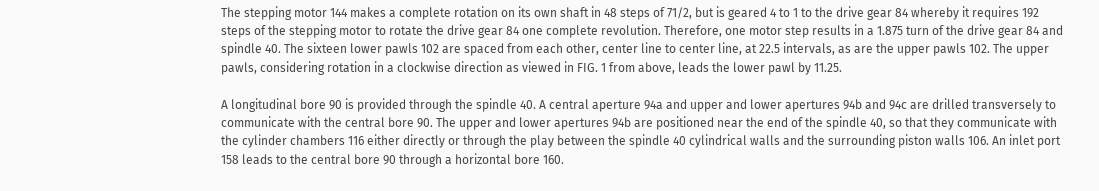The stepping motor 144 makes a complete rotation on its own shaft in 48 steps of 71/2, but is geared 4 to 1 to the drive gear 84 whereby it requires 192 steps of the stepping motor to rotate the drive gear 84 one complete revolution. Therefore, one motor step results in a 1.875 turn of the drive gear 84 and spindle 40. The sixteen lower pawls 102 are spaced from each other, center line to center line, at 22.5 intervals, as are the upper pawls 102. The upper pawls, considering rotation in a clockwise direction as viewed in FIG. 1 from above, leads the lower pawl by 11.25.

A longitudinal bore 90 is provided through the spindle 40. A central aperture 94a and upper and lower apertures 94b and 94c are drilled transversely to communicate with the central bore 90. The upper and lower apertures 94b are positioned near the end of the spindle 40, so that they communicate with the cylinder chambers 116 either directly or through the play between the spindle 40 cylindrical walls and the surrounding piston walls 106. An inlet port 158 leads to the central bore 90 through a horizontal bore 160.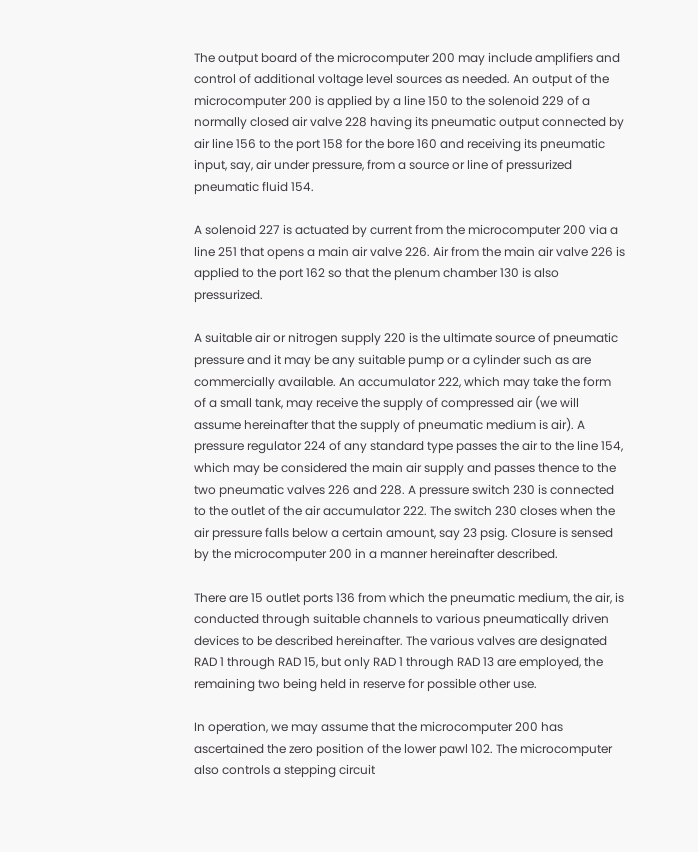The output board of the microcomputer 200 may include amplifiers and control of additional voltage level sources as needed. An output of the microcomputer 200 is applied by a line 150 to the solenoid 229 of a normally closed air valve 228 having its pneumatic output connected by air line 156 to the port 158 for the bore 160 and receiving its pneumatic input, say, air under pressure, from a source or line of pressurized pneumatic fluid 154.

A solenoid 227 is actuated by current from the microcomputer 200 via a line 251 that opens a main air valve 226. Air from the main air valve 226 is applied to the port 162 so that the plenum chamber 130 is also pressurized.

A suitable air or nitrogen supply 220 is the ultimate source of pneumatic pressure and it may be any suitable pump or a cylinder such as are commercially available. An accumulator 222, which may take the form of a small tank, may receive the supply of compressed air (we will assume hereinafter that the supply of pneumatic medium is air). A pressure regulator 224 of any standard type passes the air to the line 154, which may be considered the main air supply and passes thence to the two pneumatic valves 226 and 228. A pressure switch 230 is connected to the outlet of the air accumulator 222. The switch 230 closes when the air pressure falls below a certain amount, say 23 psig. Closure is sensed by the microcomputer 200 in a manner hereinafter described.

There are 15 outlet ports 136 from which the pneumatic medium, the air, is conducted through suitable channels to various pneumatically driven devices to be described hereinafter. The various valves are designated RAD 1 through RAD 15, but only RAD 1 through RAD 13 are employed, the remaining two being held in reserve for possible other use.

In operation, we may assume that the microcomputer 200 has ascertained the zero position of the lower pawl 102. The microcomputer also controls a stepping circuit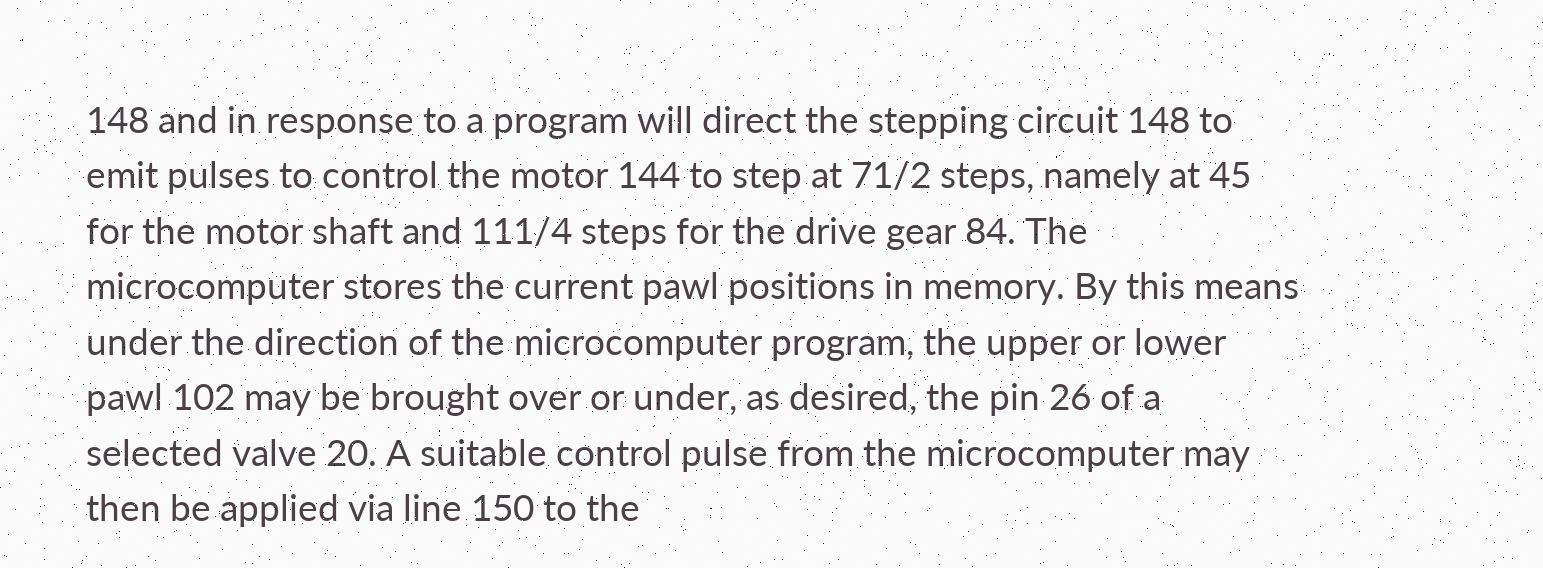148 and in response to a program will direct the stepping circuit 148 to emit pulses to control the motor 144 to step at 71/2 steps, namely at 45 for the motor shaft and 111/4 steps for the drive gear 84. The microcomputer stores the current pawl positions in memory. By this means under the direction of the microcomputer program, the upper or lower pawl 102 may be brought over or under, as desired, the pin 26 of a selected valve 20. A suitable control pulse from the microcomputer may then be applied via line 150 to the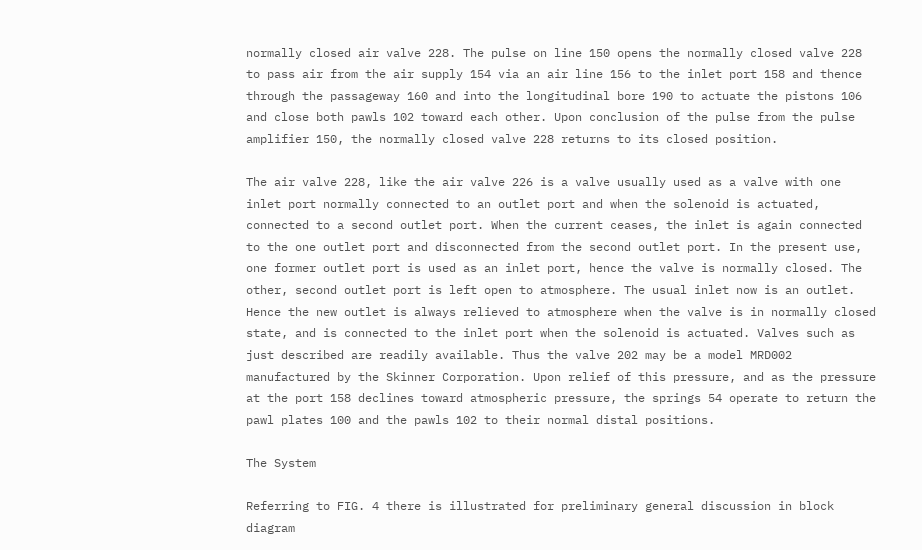normally closed air valve 228. The pulse on line 150 opens the normally closed valve 228 to pass air from the air supply 154 via an air line 156 to the inlet port 158 and thence through the passageway 160 and into the longitudinal bore 190 to actuate the pistons 106 and close both pawls 102 toward each other. Upon conclusion of the pulse from the pulse amplifier 150, the normally closed valve 228 returns to its closed position.

The air valve 228, like the air valve 226 is a valve usually used as a valve with one inlet port normally connected to an outlet port and when the solenoid is actuated, connected to a second outlet port. When the current ceases, the inlet is again connected to the one outlet port and disconnected from the second outlet port. In the present use, one former outlet port is used as an inlet port, hence the valve is normally closed. The other, second outlet port is left open to atmosphere. The usual inlet now is an outlet. Hence the new outlet is always relieved to atmosphere when the valve is in normally closed state, and is connected to the inlet port when the solenoid is actuated. Valves such as just described are readily available. Thus the valve 202 may be a model MRD002 manufactured by the Skinner Corporation. Upon relief of this pressure, and as the pressure at the port 158 declines toward atmospheric pressure, the springs 54 operate to return the pawl plates 100 and the pawls 102 to their normal distal positions.

The System

Referring to FIG. 4 there is illustrated for preliminary general discussion in block diagram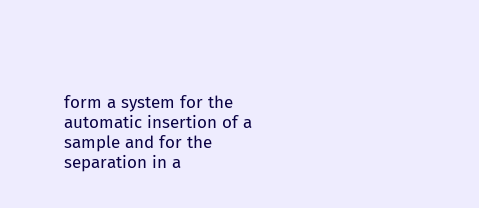form a system for the automatic insertion of a sample and for the separation in a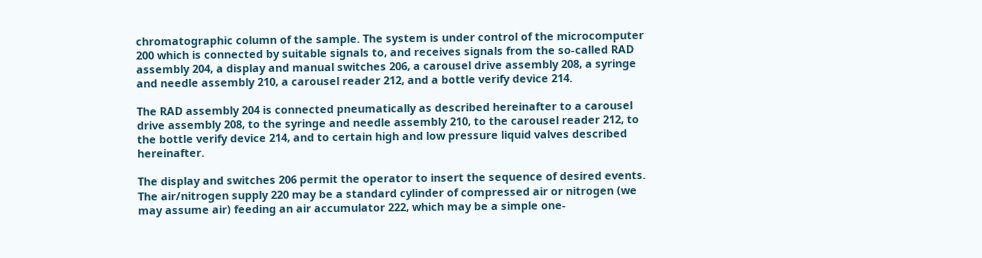chromatographic column of the sample. The system is under control of the microcomputer 200 which is connected by suitable signals to, and receives signals from the so-called RAD assembly 204, a display and manual switches 206, a carousel drive assembly 208, a syringe and needle assembly 210, a carousel reader 212, and a bottle verify device 214.

The RAD assembly 204 is connected pneumatically as described hereinafter to a carousel drive assembly 208, to the syringe and needle assembly 210, to the carousel reader 212, to the bottle verify device 214, and to certain high and low pressure liquid valves described hereinafter.

The display and switches 206 permit the operator to insert the sequence of desired events. The air/nitrogen supply 220 may be a standard cylinder of compressed air or nitrogen (we may assume air) feeding an air accumulator 222, which may be a simple one-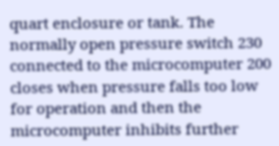quart enclosure or tank. The normally open pressure switch 230 connected to the microcomputer 200 closes when pressure falls too low for operation and then the microcomputer inhibits further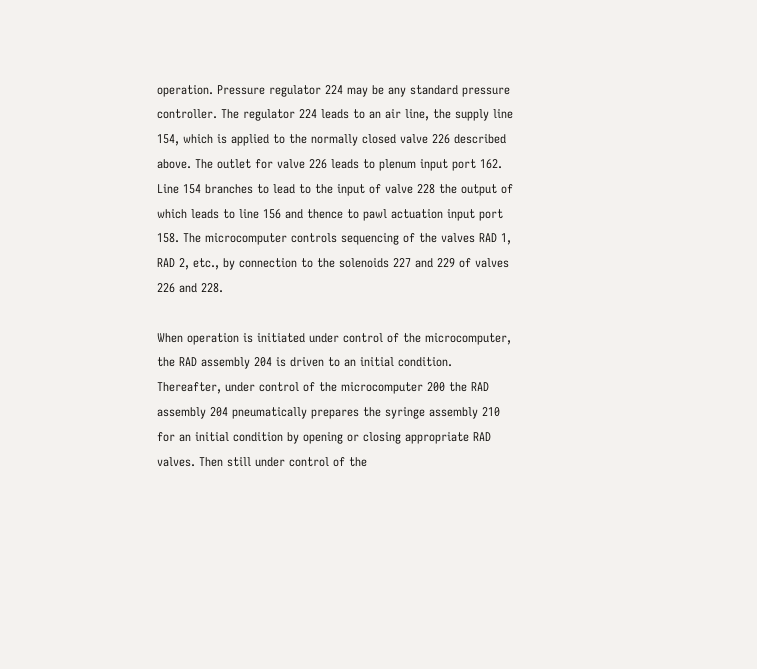operation. Pressure regulator 224 may be any standard pressure controller. The regulator 224 leads to an air line, the supply line 154, which is applied to the normally closed valve 226 described above. The outlet for valve 226 leads to plenum input port 162. Line 154 branches to lead to the input of valve 228 the output of which leads to line 156 and thence to pawl actuation input port 158. The microcomputer controls sequencing of the valves RAD 1, RAD 2, etc., by connection to the solenoids 227 and 229 of valves 226 and 228.

When operation is initiated under control of the microcomputer, the RAD assembly 204 is driven to an initial condition. Thereafter, under control of the microcomputer 200 the RAD assembly 204 pneumatically prepares the syringe assembly 210 for an initial condition by opening or closing appropriate RAD valves. Then still under control of the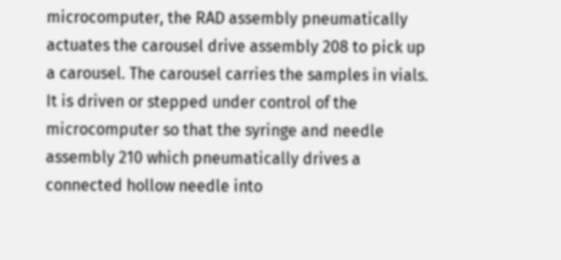microcomputer, the RAD assembly pneumatically actuates the carousel drive assembly 208 to pick up a carousel. The carousel carries the samples in vials. It is driven or stepped under control of the microcomputer so that the syringe and needle assembly 210 which pneumatically drives a connected hollow needle into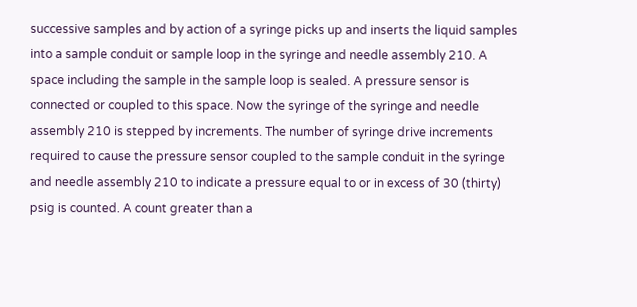successive samples and by action of a syringe picks up and inserts the liquid samples into a sample conduit or sample loop in the syringe and needle assembly 210. A space including the sample in the sample loop is sealed. A pressure sensor is connected or coupled to this space. Now the syringe of the syringe and needle assembly 210 is stepped by increments. The number of syringe drive increments required to cause the pressure sensor coupled to the sample conduit in the syringe and needle assembly 210 to indicate a pressure equal to or in excess of 30 (thirty) psig is counted. A count greater than a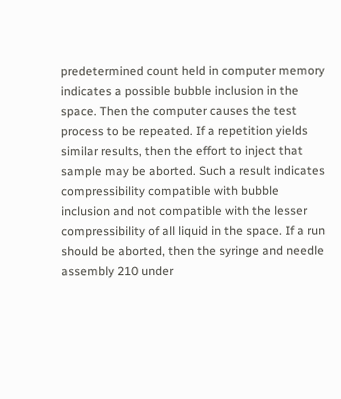predetermined count held in computer memory indicates a possible bubble inclusion in the space. Then the computer causes the test process to be repeated. If a repetition yields similar results, then the effort to inject that sample may be aborted. Such a result indicates compressibility compatible with bubble inclusion and not compatible with the lesser compressibility of all liquid in the space. If a run should be aborted, then the syringe and needle assembly 210 under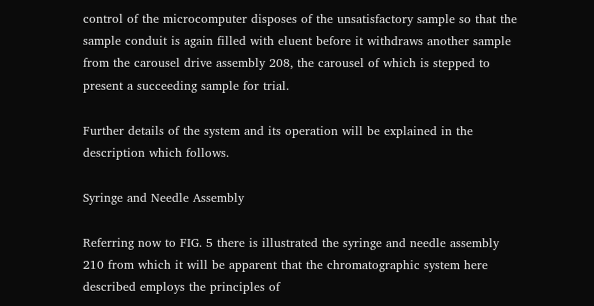control of the microcomputer disposes of the unsatisfactory sample so that the sample conduit is again filled with eluent before it withdraws another sample from the carousel drive assembly 208, the carousel of which is stepped to present a succeeding sample for trial.

Further details of the system and its operation will be explained in the description which follows.

Syringe and Needle Assembly

Referring now to FIG. 5 there is illustrated the syringe and needle assembly 210 from which it will be apparent that the chromatographic system here described employs the principles of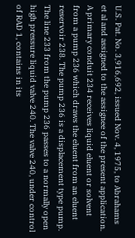U.S. Pat. No. 3,916,692, issued Nov. 4, 1975, to Abrahams et al and assigned to the assignee of the present application. A primary conduit 234 receives liquid eluent or solvent from a pump 236 which draws the eluent from an eluent reservoir 238. The pump 236 is a displacement type pump. The line 233 from the pump 236 passes to a normally open high pressure liquid valve 240. The valve 240, under control of RAD 1, contains in its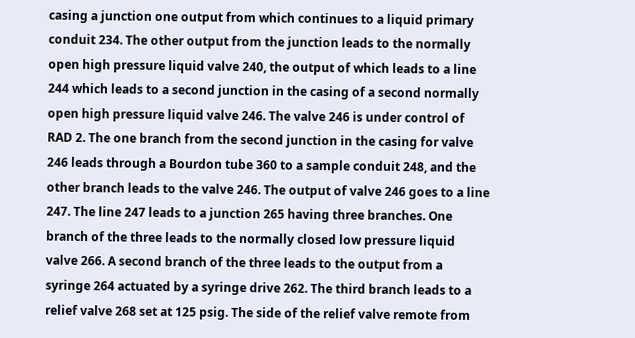casing a junction one output from which continues to a liquid primary conduit 234. The other output from the junction leads to the normally open high pressure liquid valve 240, the output of which leads to a line 244 which leads to a second junction in the casing of a second normally open high pressure liquid valve 246. The valve 246 is under control of RAD 2. The one branch from the second junction in the casing for valve 246 leads through a Bourdon tube 360 to a sample conduit 248, and the other branch leads to the valve 246. The output of valve 246 goes to a line 247. The line 247 leads to a junction 265 having three branches. One branch of the three leads to the normally closed low pressure liquid valve 266. A second branch of the three leads to the output from a syringe 264 actuated by a syringe drive 262. The third branch leads to a relief valve 268 set at 125 psig. The side of the relief valve remote from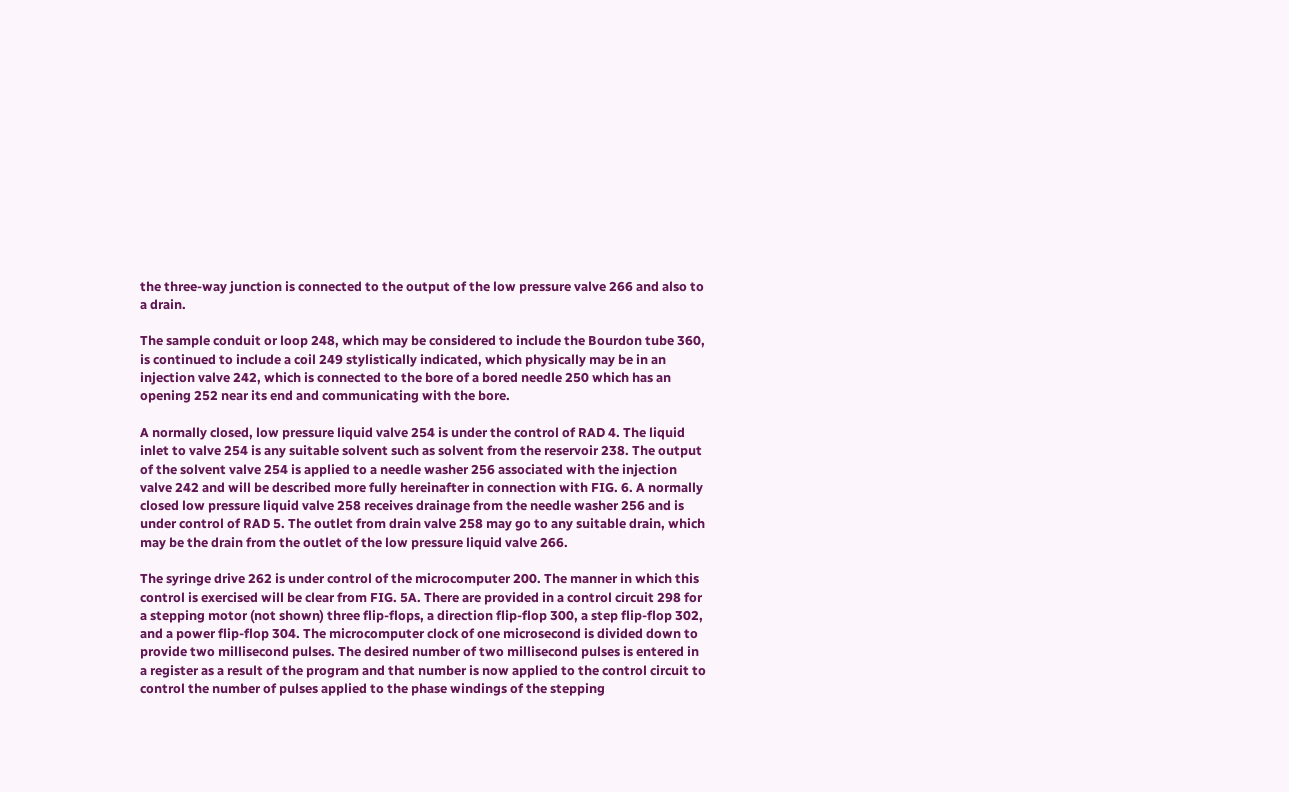the three-way junction is connected to the output of the low pressure valve 266 and also to a drain.

The sample conduit or loop 248, which may be considered to include the Bourdon tube 360, is continued to include a coil 249 stylistically indicated, which physically may be in an injection valve 242, which is connected to the bore of a bored needle 250 which has an opening 252 near its end and communicating with the bore.

A normally closed, low pressure liquid valve 254 is under the control of RAD 4. The liquid inlet to valve 254 is any suitable solvent such as solvent from the reservoir 238. The output of the solvent valve 254 is applied to a needle washer 256 associated with the injection valve 242 and will be described more fully hereinafter in connection with FIG. 6. A normally closed low pressure liquid valve 258 receives drainage from the needle washer 256 and is under control of RAD 5. The outlet from drain valve 258 may go to any suitable drain, which may be the drain from the outlet of the low pressure liquid valve 266.

The syringe drive 262 is under control of the microcomputer 200. The manner in which this control is exercised will be clear from FIG. 5A. There are provided in a control circuit 298 for a stepping motor (not shown) three flip-flops, a direction flip-flop 300, a step flip-flop 302, and a power flip-flop 304. The microcomputer clock of one microsecond is divided down to provide two millisecond pulses. The desired number of two millisecond pulses is entered in a register as a result of the program and that number is now applied to the control circuit to control the number of pulses applied to the phase windings of the stepping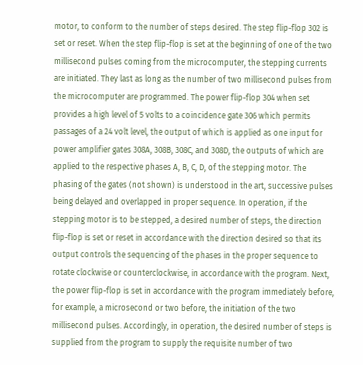motor, to conform to the number of steps desired. The step flip-flop 302 is set or reset. When the step flip-flop is set at the beginning of one of the two millisecond pulses coming from the microcomputer, the stepping currents are initiated. They last as long as the number of two millisecond pulses from the microcomputer are programmed. The power flip-flop 304 when set provides a high level of 5 volts to a coincidence gate 306 which permits passages of a 24 volt level, the output of which is applied as one input for power amplifier gates 308A, 308B, 308C, and 308D, the outputs of which are applied to the respective phases A, B, C, D, of the stepping motor. The phasing of the gates (not shown) is understood in the art, successive pulses being delayed and overlapped in proper sequence. In operation, if the stepping motor is to be stepped, a desired number of steps, the direction flip-flop is set or reset in accordance with the direction desired so that its output controls the sequencing of the phases in the proper sequence to rotate clockwise or counterclockwise, in accordance with the program. Next, the power flip-flop is set in accordance with the program immediately before, for example, a microsecond or two before, the initiation of the two millisecond pulses. Accordingly, in operation, the desired number of steps is supplied from the program to supply the requisite number of two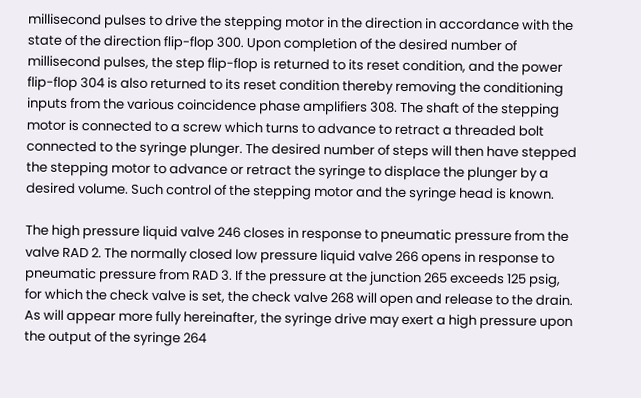millisecond pulses to drive the stepping motor in the direction in accordance with the state of the direction flip-flop 300. Upon completion of the desired number of millisecond pulses, the step flip-flop is returned to its reset condition, and the power flip-flop 304 is also returned to its reset condition thereby removing the conditioning inputs from the various coincidence phase amplifiers 308. The shaft of the stepping motor is connected to a screw which turns to advance to retract a threaded bolt connected to the syringe plunger. The desired number of steps will then have stepped the stepping motor to advance or retract the syringe to displace the plunger by a desired volume. Such control of the stepping motor and the syringe head is known.

The high pressure liquid valve 246 closes in response to pneumatic pressure from the valve RAD 2. The normally closed low pressure liquid valve 266 opens in response to pneumatic pressure from RAD 3. If the pressure at the junction 265 exceeds 125 psig, for which the check valve is set, the check valve 268 will open and release to the drain. As will appear more fully hereinafter, the syringe drive may exert a high pressure upon the output of the syringe 264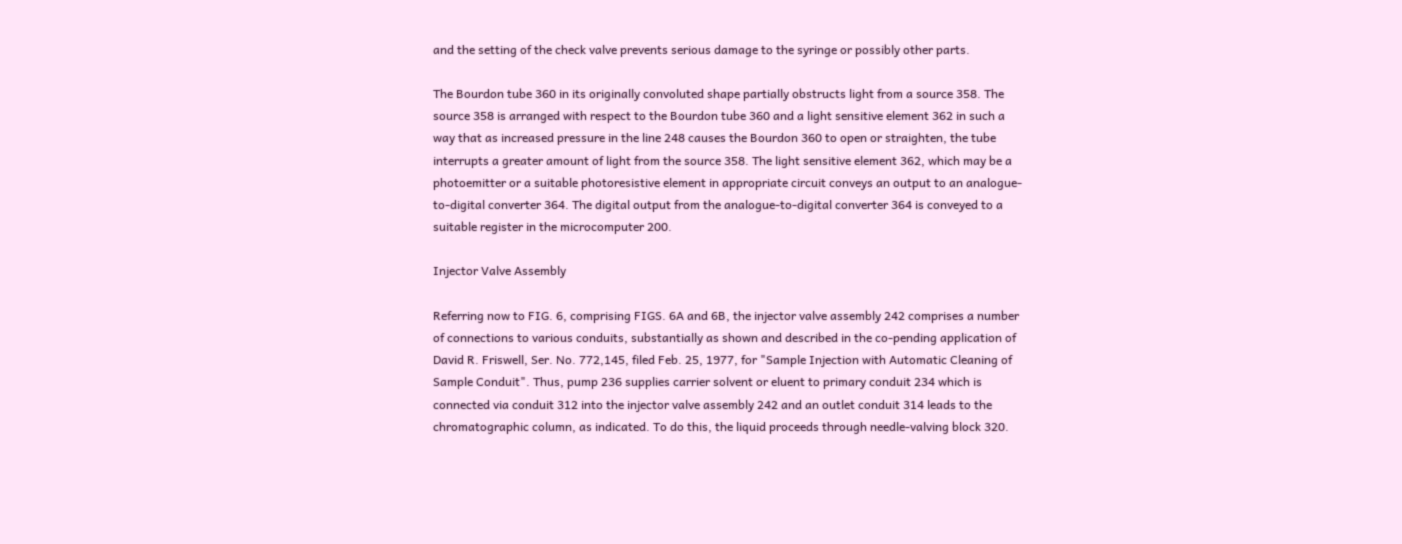and the setting of the check valve prevents serious damage to the syringe or possibly other parts.

The Bourdon tube 360 in its originally convoluted shape partially obstructs light from a source 358. The source 358 is arranged with respect to the Bourdon tube 360 and a light sensitive element 362 in such a way that as increased pressure in the line 248 causes the Bourdon 360 to open or straighten, the tube interrupts a greater amount of light from the source 358. The light sensitive element 362, which may be a photoemitter or a suitable photoresistive element in appropriate circuit conveys an output to an analogue-to-digital converter 364. The digital output from the analogue-to-digital converter 364 is conveyed to a suitable register in the microcomputer 200.

Injector Valve Assembly

Referring now to FIG. 6, comprising FIGS. 6A and 6B, the injector valve assembly 242 comprises a number of connections to various conduits, substantially as shown and described in the co-pending application of David R. Friswell, Ser. No. 772,145, filed Feb. 25, 1977, for "Sample Injection with Automatic Cleaning of Sample Conduit". Thus, pump 236 supplies carrier solvent or eluent to primary conduit 234 which is connected via conduit 312 into the injector valve assembly 242 and an outlet conduit 314 leads to the chromatographic column, as indicated. To do this, the liquid proceeds through needle-valving block 320.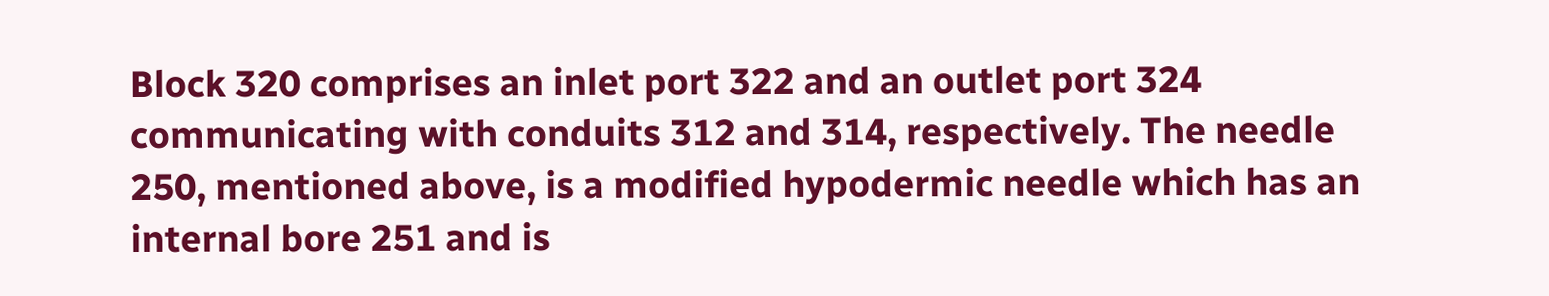Block 320 comprises an inlet port 322 and an outlet port 324 communicating with conduits 312 and 314, respectively. The needle 250, mentioned above, is a modified hypodermic needle which has an internal bore 251 and is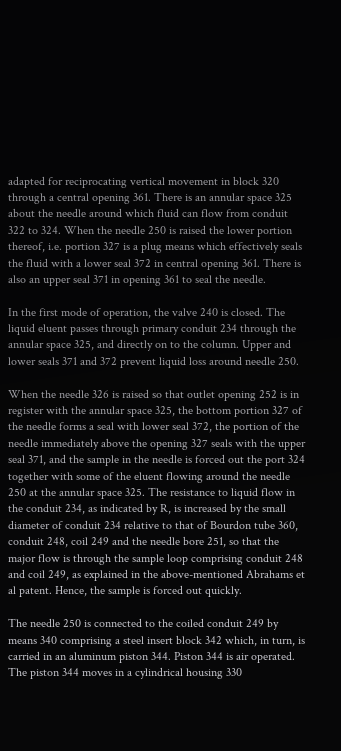adapted for reciprocating vertical movement in block 320 through a central opening 361. There is an annular space 325 about the needle around which fluid can flow from conduit 322 to 324. When the needle 250 is raised the lower portion thereof, i.e. portion 327 is a plug means which effectively seals the fluid with a lower seal 372 in central opening 361. There is also an upper seal 371 in opening 361 to seal the needle.

In the first mode of operation, the valve 240 is closed. The liquid eluent passes through primary conduit 234 through the annular space 325, and directly on to the column. Upper and lower seals 371 and 372 prevent liquid loss around needle 250.

When the needle 326 is raised so that outlet opening 252 is in register with the annular space 325, the bottom portion 327 of the needle forms a seal with lower seal 372, the portion of the needle immediately above the opening 327 seals with the upper seal 371, and the sample in the needle is forced out the port 324 together with some of the eluent flowing around the needle 250 at the annular space 325. The resistance to liquid flow in the conduit 234, as indicated by R, is increased by the small diameter of conduit 234 relative to that of Bourdon tube 360, conduit 248, coil 249 and the needle bore 251, so that the major flow is through the sample loop comprising conduit 248 and coil 249, as explained in the above-mentioned Abrahams et al patent. Hence, the sample is forced out quickly.

The needle 250 is connected to the coiled conduit 249 by means 340 comprising a steel insert block 342 which, in turn, is carried in an aluminum piston 344. Piston 344 is air operated. The piston 344 moves in a cylindrical housing 330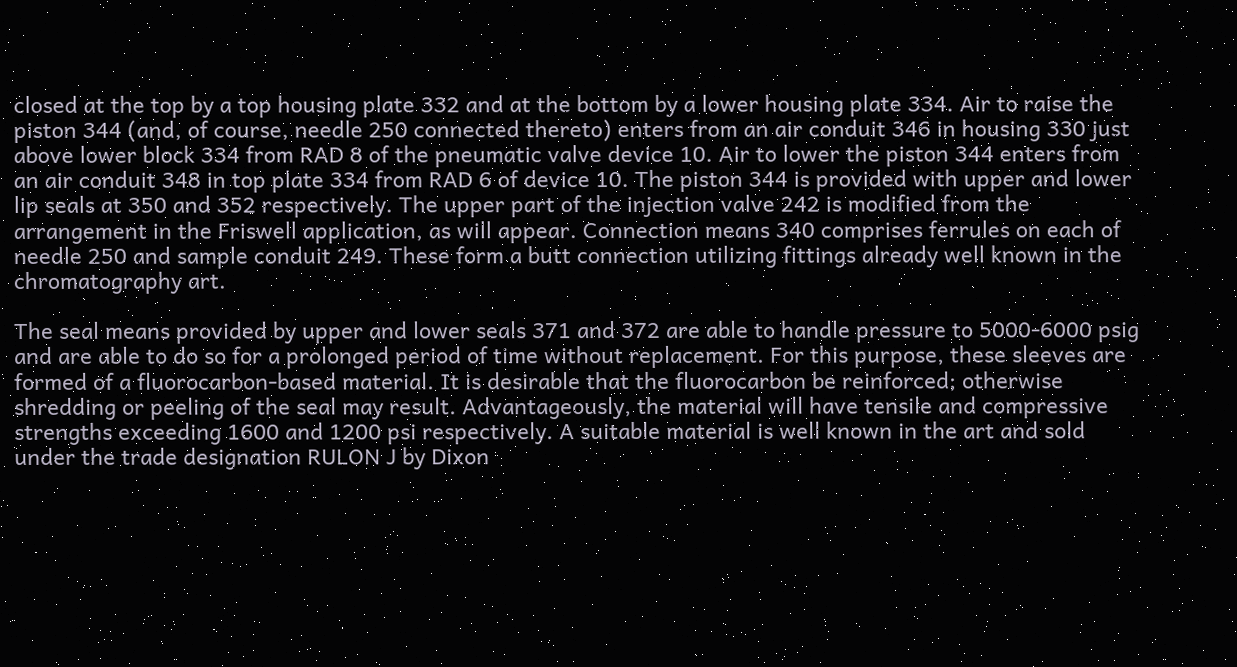closed at the top by a top housing plate 332 and at the bottom by a lower housing plate 334. Air to raise the piston 344 (and, of course, needle 250 connected thereto) enters from an air conduit 346 in housing 330 just above lower block 334 from RAD 8 of the pneumatic valve device 10. Air to lower the piston 344 enters from an air conduit 348 in top plate 334 from RAD 6 of device 10. The piston 344 is provided with upper and lower lip seals at 350 and 352 respectively. The upper part of the injection valve 242 is modified from the arrangement in the Friswell application, as will appear. Connection means 340 comprises ferrules on each of needle 250 and sample conduit 249. These form a butt connection utilizing fittings already well known in the chromatography art.

The seal means provided by upper and lower seals 371 and 372 are able to handle pressure to 5000-6000 psig and are able to do so for a prolonged period of time without replacement. For this purpose, these sleeves are formed of a fluorocarbon-based material. It is desirable that the fluorocarbon be reinforced; otherwise shredding or peeling of the seal may result. Advantageously, the material will have tensile and compressive strengths exceeding 1600 and 1200 psi respectively. A suitable material is well known in the art and sold under the trade designation RULON J by Dixon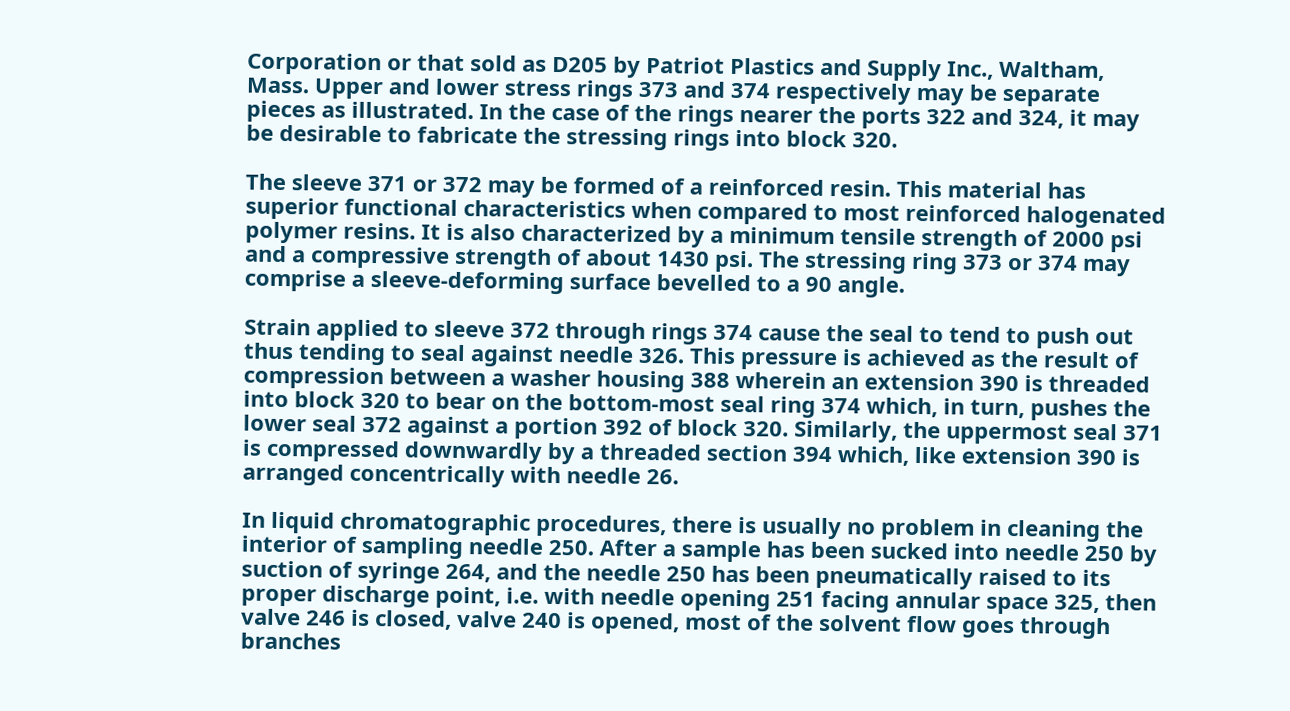Corporation or that sold as D205 by Patriot Plastics and Supply Inc., Waltham, Mass. Upper and lower stress rings 373 and 374 respectively may be separate pieces as illustrated. In the case of the rings nearer the ports 322 and 324, it may be desirable to fabricate the stressing rings into block 320.

The sleeve 371 or 372 may be formed of a reinforced resin. This material has superior functional characteristics when compared to most reinforced halogenated polymer resins. It is also characterized by a minimum tensile strength of 2000 psi and a compressive strength of about 1430 psi. The stressing ring 373 or 374 may comprise a sleeve-deforming surface bevelled to a 90 angle.

Strain applied to sleeve 372 through rings 374 cause the seal to tend to push out thus tending to seal against needle 326. This pressure is achieved as the result of compression between a washer housing 388 wherein an extension 390 is threaded into block 320 to bear on the bottom-most seal ring 374 which, in turn, pushes the lower seal 372 against a portion 392 of block 320. Similarly, the uppermost seal 371 is compressed downwardly by a threaded section 394 which, like extension 390 is arranged concentrically with needle 26.

In liquid chromatographic procedures, there is usually no problem in cleaning the interior of sampling needle 250. After a sample has been sucked into needle 250 by suction of syringe 264, and the needle 250 has been pneumatically raised to its proper discharge point, i.e. with needle opening 251 facing annular space 325, then valve 246 is closed, valve 240 is opened, most of the solvent flow goes through branches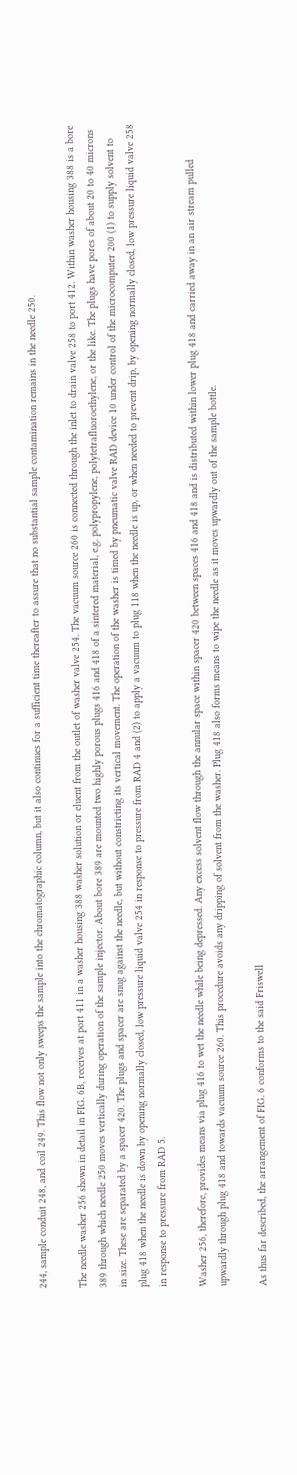244, sample conduit 248, and coil 249. This flow not only sweeps the sample into the chromatographic column, but it also continues for a sufficient time thereafter to assure that no substantial sample contamination remains in the needle 250.

The needle washer 256 shown in detail in FIG. 6B, receives at port 411 in a washer housing 388 washer solution or eluent from the outlet of washer valve 254. The vacuum source 260 is connected through the inlet to drain valve 258 to port 412. Within washer housing 388 is a bore 389 through which needle 250 moves vertically during operation of the sample injector. About bore 389 are mounted two highly porous plugs 416 and 418 of a sintered material, e.g. polypropylene, polytetrafluoroethylene, or the like. The plugs have pores of about 20 to 40 microns in size. These are separated by a spacer 420. The plugs and spacer are snug against the needle, but without constricting its vertical movement. The operation of the washer is timed by pneumatic valve RAD device 10 under control of the microcomputer 200 (1) to supply solvent to plug 418 when the needle is down by opening normally closed, low pressure liquid valve 254 in response to pressure from RAD 4 and (2) to apply a vacuum to plug 118 when the needle is up, or when needed to prevent drip, by opening normally closed, low pressure liquid valve 258 in response to pressure from RAD 5.

Washer 256, therefore, provides means via plug 416 to wet the needle while being depressed. Any excess solvent flow through the annular space within spacer 420 between spaces 416 and 418 and is distributed within lower plug 418 and carried away in an air stream pulled upwardly through plug 418 and towards vacuum source 260. This procedure avoids any dripping of solvent from the washer. Plug 418 also forms means to wipe the needle as it moves upwardly out of the sample bottle.

As thus far described, the arrangement of FIG. 6 conforms to the said Friswell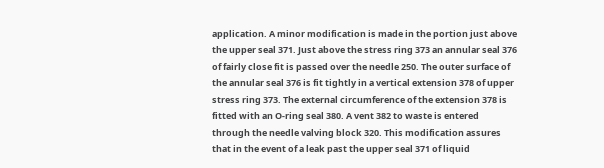application. A minor modification is made in the portion just above the upper seal 371. Just above the stress ring 373 an annular seal 376 of fairly close fit is passed over the needle 250. The outer surface of the annular seal 376 is fit tightly in a vertical extension 378 of upper stress ring 373. The external circumference of the extension 378 is fitted with an O-ring seal 380. A vent 382 to waste is entered through the needle valving block 320. This modification assures that in the event of a leak past the upper seal 371 of liquid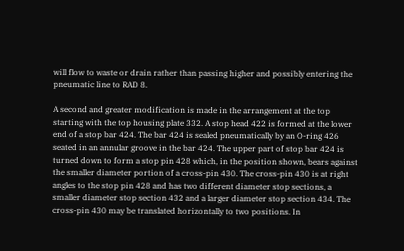will flow to waste or drain rather than passing higher and possibly entering the pneumatic line to RAD 8.

A second and greater modification is made in the arrangement at the top starting with the top housing plate 332. A stop head 422 is formed at the lower end of a stop bar 424. The bar 424 is sealed pneumatically by an O-ring 426 seated in an annular groove in the bar 424. The upper part of stop bar 424 is turned down to form a stop pin 428 which, in the position shown, bears against the smaller diameter portion of a cross-pin 430. The cross-pin 430 is at right angles to the stop pin 428 and has two different diameter stop sections, a smaller diameter stop section 432 and a larger diameter stop section 434. The cross-pin 430 may be translated horizontally to two positions. In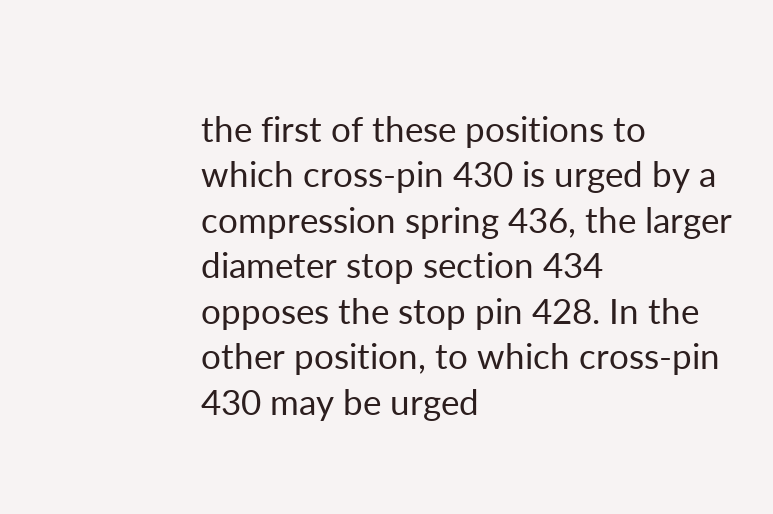the first of these positions to which cross-pin 430 is urged by a compression spring 436, the larger diameter stop section 434 opposes the stop pin 428. In the other position, to which cross-pin 430 may be urged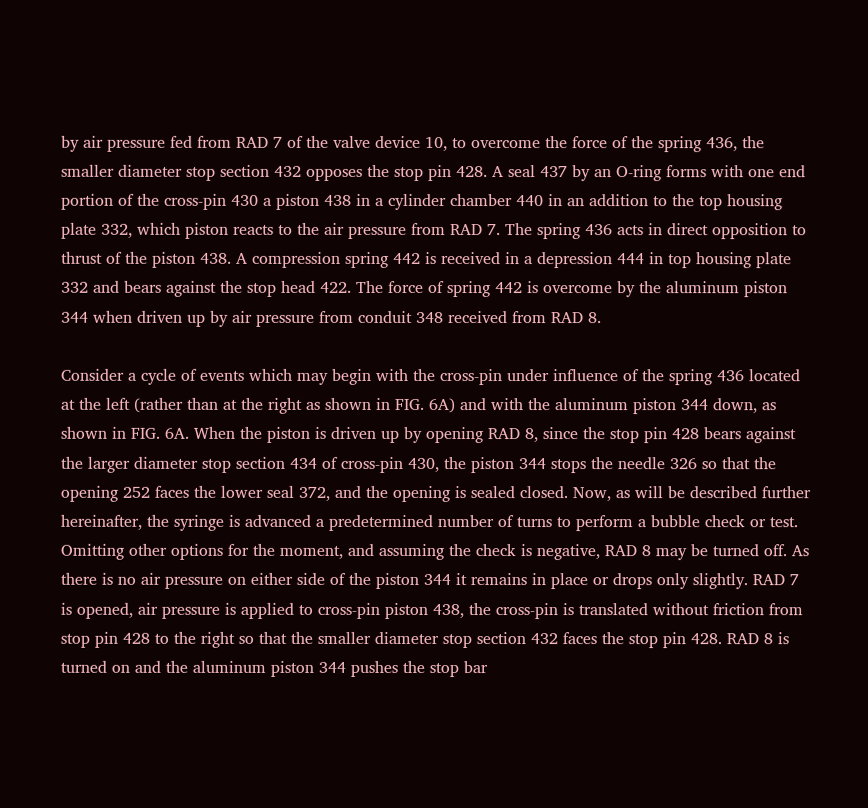by air pressure fed from RAD 7 of the valve device 10, to overcome the force of the spring 436, the smaller diameter stop section 432 opposes the stop pin 428. A seal 437 by an O-ring forms with one end portion of the cross-pin 430 a piston 438 in a cylinder chamber 440 in an addition to the top housing plate 332, which piston reacts to the air pressure from RAD 7. The spring 436 acts in direct opposition to thrust of the piston 438. A compression spring 442 is received in a depression 444 in top housing plate 332 and bears against the stop head 422. The force of spring 442 is overcome by the aluminum piston 344 when driven up by air pressure from conduit 348 received from RAD 8.

Consider a cycle of events which may begin with the cross-pin under influence of the spring 436 located at the left (rather than at the right as shown in FIG. 6A) and with the aluminum piston 344 down, as shown in FIG. 6A. When the piston is driven up by opening RAD 8, since the stop pin 428 bears against the larger diameter stop section 434 of cross-pin 430, the piston 344 stops the needle 326 so that the opening 252 faces the lower seal 372, and the opening is sealed closed. Now, as will be described further hereinafter, the syringe is advanced a predetermined number of turns to perform a bubble check or test. Omitting other options for the moment, and assuming the check is negative, RAD 8 may be turned off. As there is no air pressure on either side of the piston 344 it remains in place or drops only slightly. RAD 7 is opened, air pressure is applied to cross-pin piston 438, the cross-pin is translated without friction from stop pin 428 to the right so that the smaller diameter stop section 432 faces the stop pin 428. RAD 8 is turned on and the aluminum piston 344 pushes the stop bar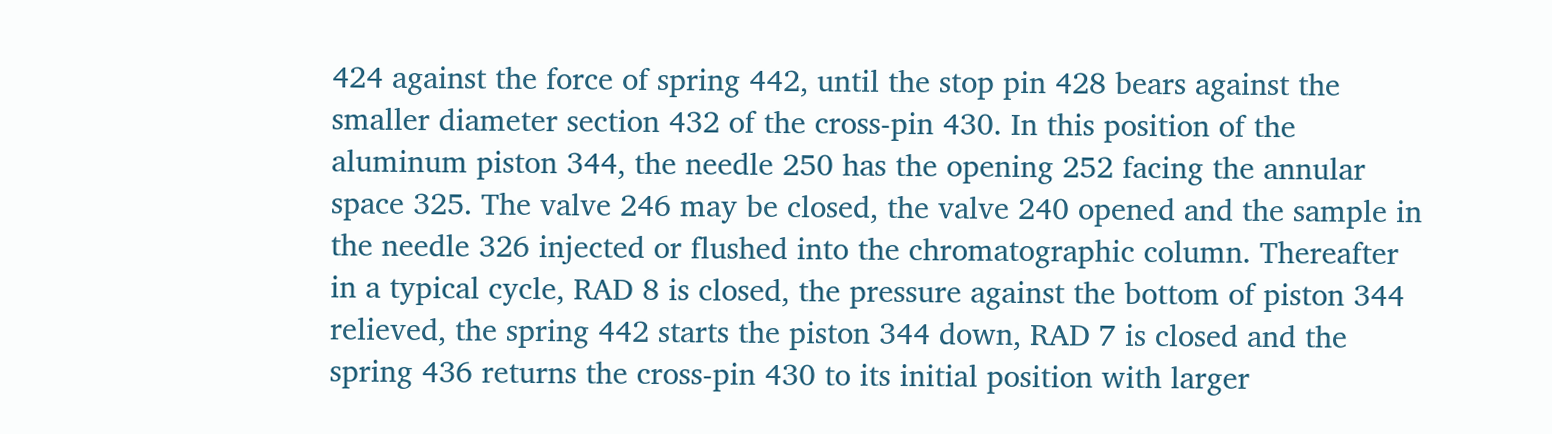424 against the force of spring 442, until the stop pin 428 bears against the smaller diameter section 432 of the cross-pin 430. In this position of the aluminum piston 344, the needle 250 has the opening 252 facing the annular space 325. The valve 246 may be closed, the valve 240 opened and the sample in the needle 326 injected or flushed into the chromatographic column. Thereafter in a typical cycle, RAD 8 is closed, the pressure against the bottom of piston 344 relieved, the spring 442 starts the piston 344 down, RAD 7 is closed and the spring 436 returns the cross-pin 430 to its initial position with larger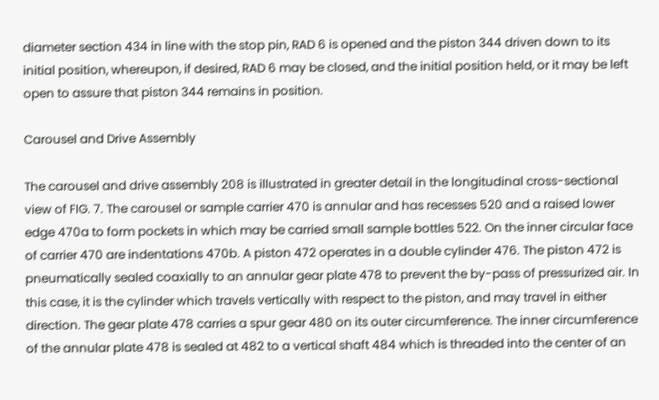diameter section 434 in line with the stop pin, RAD 6 is opened and the piston 344 driven down to its initial position, whereupon, if desired, RAD 6 may be closed, and the initial position held, or it may be left open to assure that piston 344 remains in position.

Carousel and Drive Assembly

The carousel and drive assembly 208 is illustrated in greater detail in the longitudinal cross-sectional view of FIG. 7. The carousel or sample carrier 470 is annular and has recesses 520 and a raised lower edge 470a to form pockets in which may be carried small sample bottles 522. On the inner circular face of carrier 470 are indentations 470b. A piston 472 operates in a double cylinder 476. The piston 472 is pneumatically sealed coaxially to an annular gear plate 478 to prevent the by-pass of pressurized air. In this case, it is the cylinder which travels vertically with respect to the piston, and may travel in either direction. The gear plate 478 carries a spur gear 480 on its outer circumference. The inner circumference of the annular plate 478 is sealed at 482 to a vertical shaft 484 which is threaded into the center of an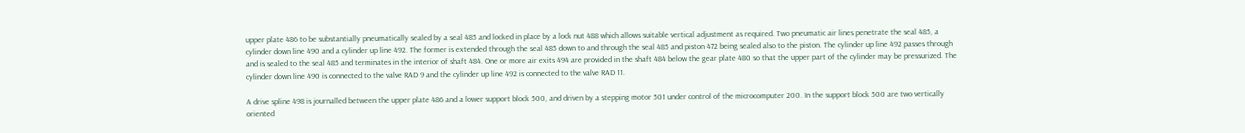upper plate 486 to be substantially pneumatically sealed by a seal 485 and locked in place by a lock nut 488 which allows suitable vertical adjustment as required. Two pneumatic air lines penetrate the seal 485, a cylinder down line 490 and a cylinder up line 492. The former is extended through the seal 485 down to and through the seal 485 and piston 472 being sealed also to the piston. The cylinder up line 492 passes through and is sealed to the seal 485 and terminates in the interior of shaft 484. One or more air exits 494 are provided in the shaft 484 below the gear plate 480 so that the upper part of the cylinder may be pressurized. The cylinder down line 490 is connected to the valve RAD 9 and the cylinder up line 492 is connected to the valve RAD 11.

A drive spline 498 is journalled between the upper plate 486 and a lower support block 500, and driven by a stepping motor 501 under control of the microcomputer 200. In the support block 500 are two vertically oriented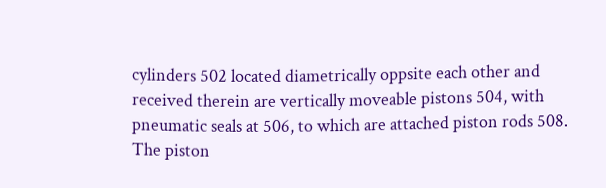cylinders 502 located diametrically oppsite each other and received therein are vertically moveable pistons 504, with pneumatic seals at 506, to which are attached piston rods 508. The piston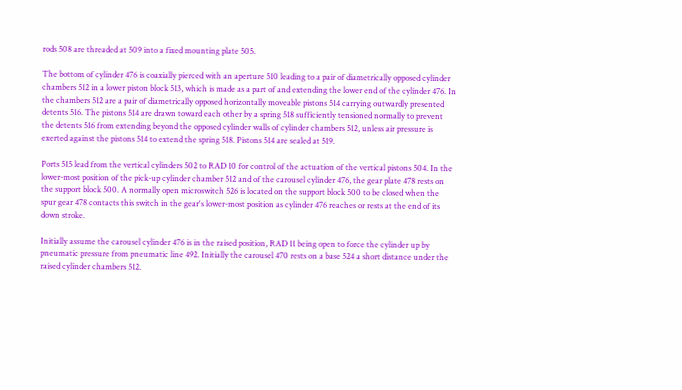rods 508 are threaded at 509 into a fixed mounting plate 505.

The bottom of cylinder 476 is coaxially pierced with an aperture 510 leading to a pair of diametrically opposed cylinder chambers 512 in a lower piston block 513, which is made as a part of and extending the lower end of the cylinder 476. In the chambers 512 are a pair of diametrically opposed horizontally moveable pistons 514 carrying outwardly presented detents 516. The pistons 514 are drawn toward each other by a spring 518 sufficiently tensioned normally to prevent the detents 516 from extending beyond the opposed cylinder walls of cylinder chambers 512, unless air pressure is exerted against the pistons 514 to extend the spring 518. Pistons 514 are sealed at 519.

Ports 515 lead from the vertical cylinders 502 to RAD 10 for control of the actuation of the vertical pistons 504. In the lower-most position of the pick-up cylinder chamber 512 and of the carousel cylinder 476, the gear plate 478 rests on the support block 500. A normally open microswitch 526 is located on the support block 500 to be closed when the spur gear 478 contacts this switch in the gear's lower-most position as cylinder 476 reaches or rests at the end of its down stroke.

Initially assume the carousel cylinder 476 is in the raised position, RAD 11 being open to force the cylinder up by pneumatic pressure from pneumatic line 492. Initially the carousel 470 rests on a base 524 a short distance under the raised cylinder chambers 512.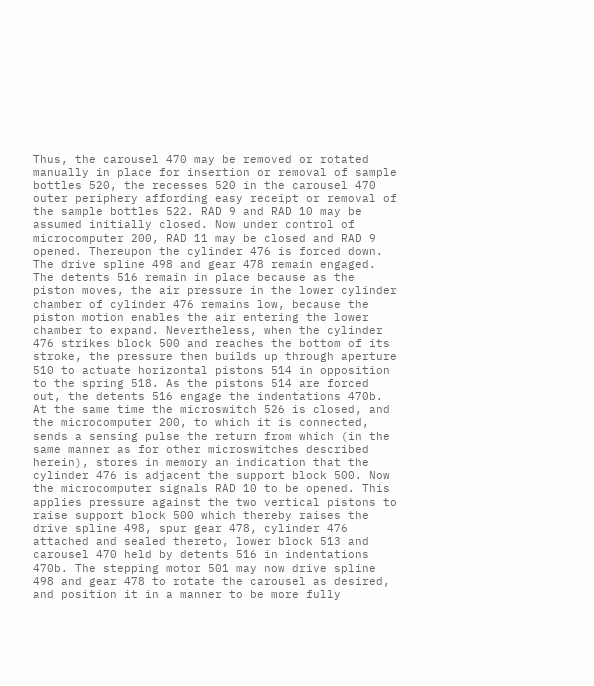Thus, the carousel 470 may be removed or rotated manually in place for insertion or removal of sample bottles 520, the recesses 520 in the carousel 470 outer periphery affording easy receipt or removal of the sample bottles 522. RAD 9 and RAD 10 may be assumed initially closed. Now under control of microcomputer 200, RAD 11 may be closed and RAD 9 opened. Thereupon the cylinder 476 is forced down. The drive spline 498 and gear 478 remain engaged. The detents 516 remain in place because as the piston moves, the air pressure in the lower cylinder chamber of cylinder 476 remains low, because the piston motion enables the air entering the lower chamber to expand. Nevertheless, when the cylinder 476 strikes block 500 and reaches the bottom of its stroke, the pressure then builds up through aperture 510 to actuate horizontal pistons 514 in opposition to the spring 518. As the pistons 514 are forced out, the detents 516 engage the indentations 470b. At the same time the microswitch 526 is closed, and the microcomputer 200, to which it is connected, sends a sensing pulse the return from which (in the same manner as for other microswitches described herein), stores in memory an indication that the cylinder 476 is adjacent the support block 500. Now the microcomputer signals RAD 10 to be opened. This applies pressure against the two vertical pistons to raise support block 500 which thereby raises the drive spline 498, spur gear 478, cylinder 476 attached and sealed thereto, lower block 513 and carousel 470 held by detents 516 in indentations 470b. The stepping motor 501 may now drive spline 498 and gear 478 to rotate the carousel as desired, and position it in a manner to be more fully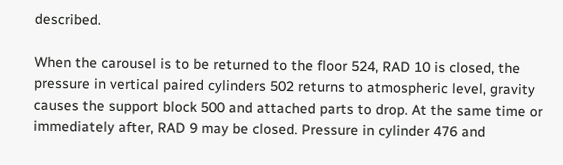described.

When the carousel is to be returned to the floor 524, RAD 10 is closed, the pressure in vertical paired cylinders 502 returns to atmospheric level, gravity causes the support block 500 and attached parts to drop. At the same time or immediately after, RAD 9 may be closed. Pressure in cylinder 476 and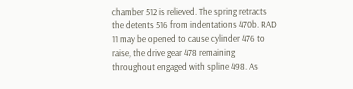chamber 512 is relieved. The spring retracts the detents 516 from indentations 470b. RAD 11 may be opened to cause cylinder 476 to raise, the drive gear 478 remaining throughout engaged with spline 498. As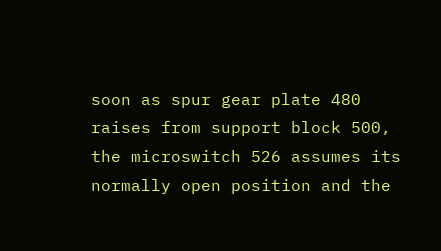soon as spur gear plate 480 raises from support block 500, the microswitch 526 assumes its normally open position and the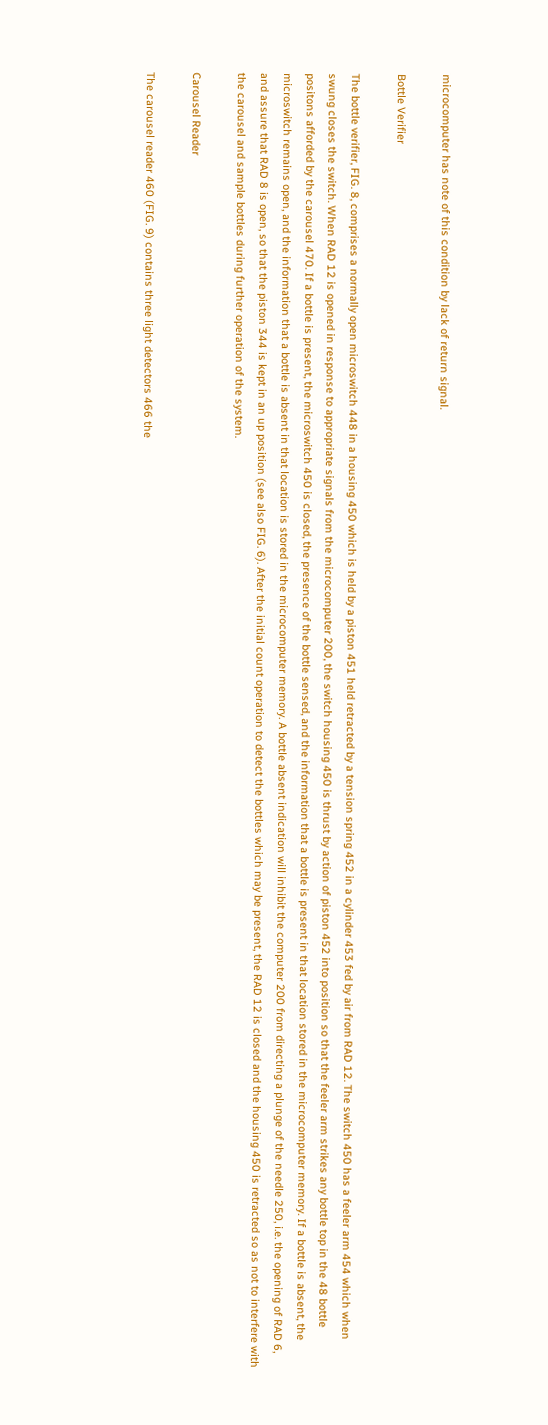microcomputer has note of this condition by lack of return signal.

Bottle Verifier

The bottle verifier, FIG. 8, comprises a normally open microswitch 448 in a housing 450 which is held by a piston 451 held retracted by a tension spring 452 in a cylinder 453 fed by air from RAD 12. The switch 450 has a feeler arm 454 which when swung closes the switch. When RAD 12 is opened in response to appropriate signals from the microcomputer 200, the switch housing 450 is thrust by action of piston 452 into position so that the feeler arm strikes any bottle top in the 48 bottle positons afforded by the carousel 470. If a bottle is present, the microswitch 450 is closed, the presence of the bottle sensed, and the information that a bottle is present in that location stored in the microcomputer memory. If a bottle is absent, the microswitch remains open, and the information that a bottle is absent in that location is stored in the microcomputer memory. A bottle absent indication will inhibit the computer 200 from directing a plunge of the needle 250, i.e. the opening of RAD 6, and assure that RAD 8 is open, so that the piston 344 is kept in an up position (see also FIG. 6). After the initial count operation to detect the bottles which may be present, the RAD 12 is closed and the housing 450 is retracted so as not to interfere with the carousel and sample bottles during further operation of the system.

Carousel Reader

The carousel reader 460 (FIG. 9) contains three light detectors 466 the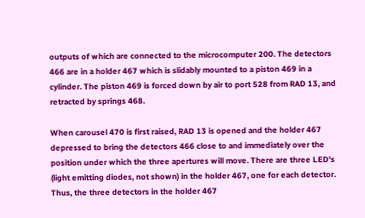outputs of which are connected to the microcomputer 200. The detectors 466 are in a holder 467 which is slidably mounted to a piston 469 in a cylinder. The piston 469 is forced down by air to port 528 from RAD 13, and retracted by springs 468.

When carousel 470 is first raised, RAD 13 is opened and the holder 467 depressed to bring the detectors 466 close to and immediately over the position under which the three apertures will move. There are three LED's (light emitting diodes, not shown) in the holder 467, one for each detector. Thus, the three detectors in the holder 467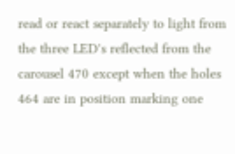read or react separately to light from the three LED's reflected from the carousel 470 except when the holes 464 are in position marking one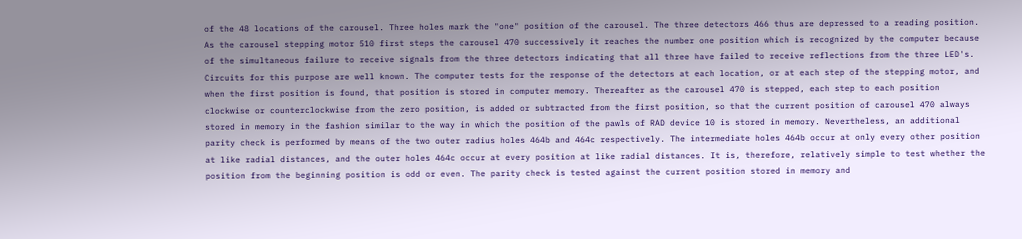of the 48 locations of the carousel. Three holes mark the "one" position of the carousel. The three detectors 466 thus are depressed to a reading position. As the carousel stepping motor 510 first steps the carousel 470 successively it reaches the number one position which is recognized by the computer because of the simultaneous failure to receive signals from the three detectors indicating that all three have failed to receive reflections from the three LED's. Circuits for this purpose are well known. The computer tests for the response of the detectors at each location, or at each step of the stepping motor, and when the first position is found, that position is stored in computer memory. Thereafter as the carousel 470 is stepped, each step to each position clockwise or counterclockwise from the zero position, is added or subtracted from the first position, so that the current position of carousel 470 always stored in memory in the fashion similar to the way in which the position of the pawls of RAD device 10 is stored in memory. Nevertheless, an additional parity check is performed by means of the two outer radius holes 464b and 464c respectively. The intermediate holes 464b occur at only every other position at like radial distances, and the outer holes 464c occur at every position at like radial distances. It is, therefore, relatively simple to test whether the position from the beginning position is odd or even. The parity check is tested against the current position stored in memory and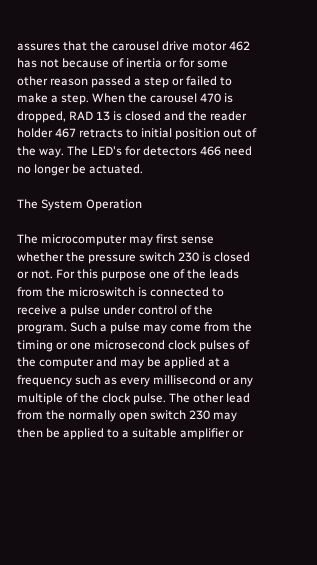assures that the carousel drive motor 462 has not because of inertia or for some other reason passed a step or failed to make a step. When the carousel 470 is dropped, RAD 13 is closed and the reader holder 467 retracts to initial position out of the way. The LED's for detectors 466 need no longer be actuated.

The System Operation

The microcomputer may first sense whether the pressure switch 230 is closed or not. For this purpose one of the leads from the microswitch is connected to receive a pulse under control of the program. Such a pulse may come from the timing or one microsecond clock pulses of the computer and may be applied at a frequency such as every millisecond or any multiple of the clock pulse. The other lead from the normally open switch 230 may then be applied to a suitable amplifier or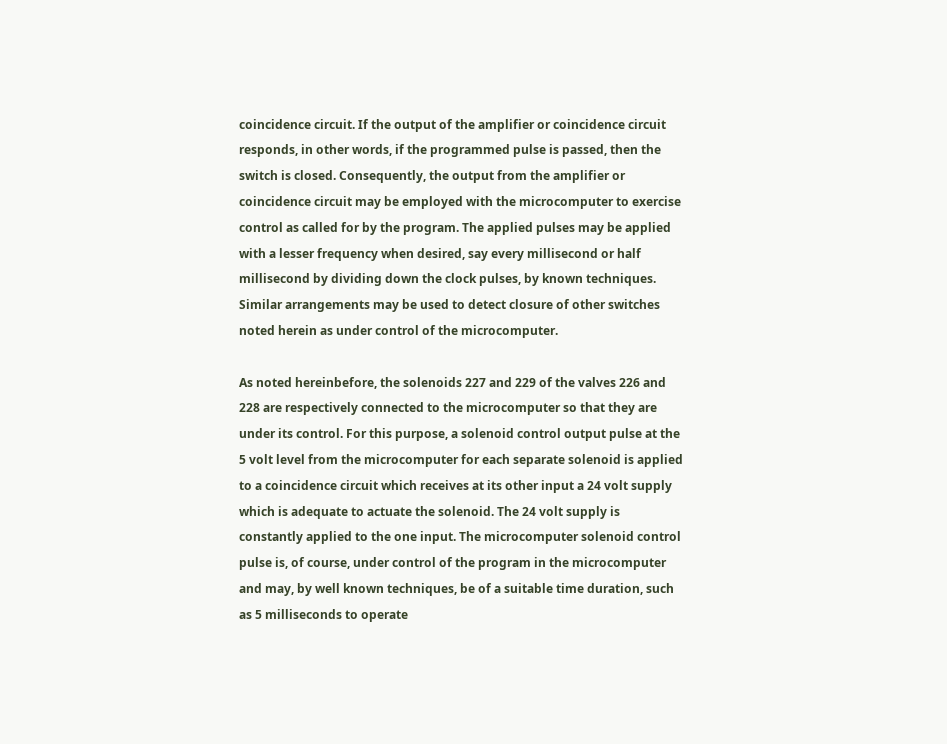coincidence circuit. If the output of the amplifier or coincidence circuit responds, in other words, if the programmed pulse is passed, then the switch is closed. Consequently, the output from the amplifier or coincidence circuit may be employed with the microcomputer to exercise control as called for by the program. The applied pulses may be applied with a lesser frequency when desired, say every millisecond or half millisecond by dividing down the clock pulses, by known techniques. Similar arrangements may be used to detect closure of other switches noted herein as under control of the microcomputer.

As noted hereinbefore, the solenoids 227 and 229 of the valves 226 and 228 are respectively connected to the microcomputer so that they are under its control. For this purpose, a solenoid control output pulse at the 5 volt level from the microcomputer for each separate solenoid is applied to a coincidence circuit which receives at its other input a 24 volt supply which is adequate to actuate the solenoid. The 24 volt supply is constantly applied to the one input. The microcomputer solenoid control pulse is, of course, under control of the program in the microcomputer and may, by well known techniques, be of a suitable time duration, such as 5 milliseconds to operate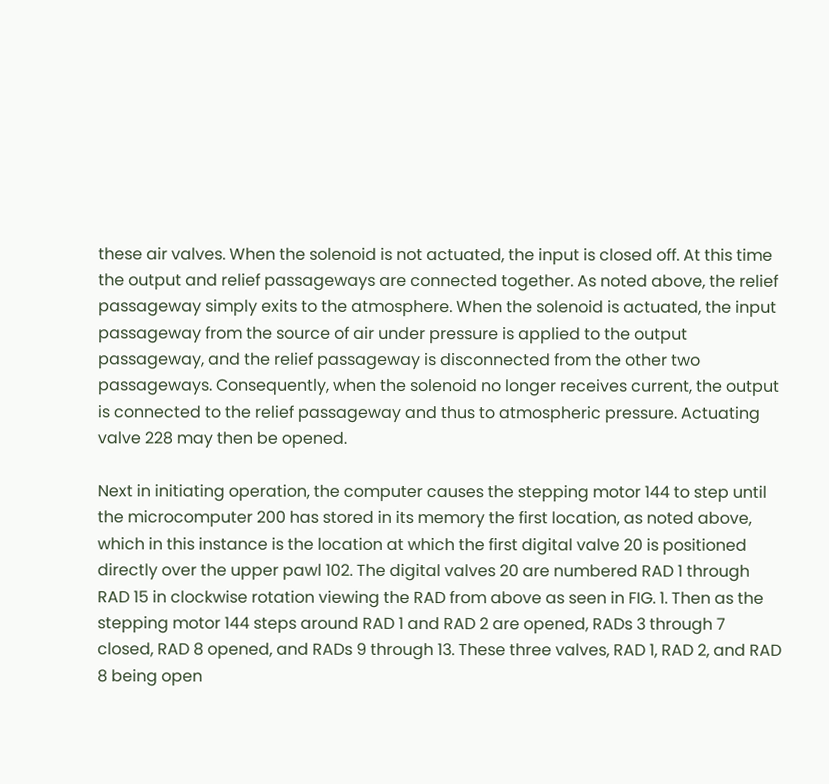these air valves. When the solenoid is not actuated, the input is closed off. At this time the output and relief passageways are connected together. As noted above, the relief passageway simply exits to the atmosphere. When the solenoid is actuated, the input passageway from the source of air under pressure is applied to the output passageway, and the relief passageway is disconnected from the other two passageways. Consequently, when the solenoid no longer receives current, the output is connected to the relief passageway and thus to atmospheric pressure. Actuating valve 228 may then be opened.

Next in initiating operation, the computer causes the stepping motor 144 to step until the microcomputer 200 has stored in its memory the first location, as noted above, which in this instance is the location at which the first digital valve 20 is positioned directly over the upper pawl 102. The digital valves 20 are numbered RAD 1 through RAD 15 in clockwise rotation viewing the RAD from above as seen in FIG. 1. Then as the stepping motor 144 steps around RAD 1 and RAD 2 are opened, RADs 3 through 7 closed, RAD 8 opened, and RADs 9 through 13. These three valves, RAD 1, RAD 2, and RAD 8 being open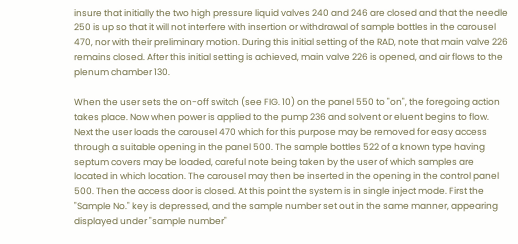insure that initially the two high pressure liquid valves 240 and 246 are closed and that the needle 250 is up so that it will not interfere with insertion or withdrawal of sample bottles in the carousel 470, nor with their preliminary motion. During this initial setting of the RAD, note that main valve 226 remains closed. After this initial setting is achieved, main valve 226 is opened, and air flows to the plenum chamber 130.

When the user sets the on-off switch (see FIG. 10) on the panel 550 to "on", the foregoing action takes place. Now when power is applied to the pump 236 and solvent or eluent begins to flow. Next the user loads the carousel 470 which for this purpose may be removed for easy access through a suitable opening in the panel 500. The sample bottles 522 of a known type having septum covers may be loaded, careful note being taken by the user of which samples are located in which location. The carousel may then be inserted in the opening in the control panel 500. Then the access door is closed. At this point the system is in single inject mode. First the "Sample No." key is depressed, and the sample number set out in the same manner, appearing displayed under "sample number"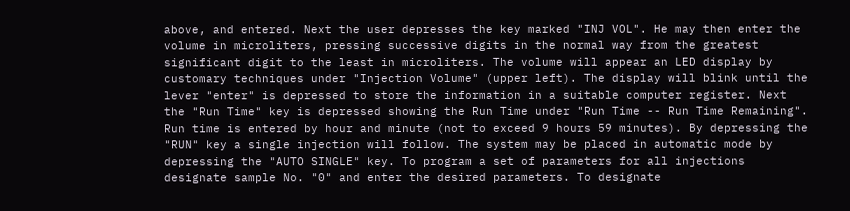above, and entered. Next the user depresses the key marked "INJ VOL". He may then enter the volume in microliters, pressing successive digits in the normal way from the greatest significant digit to the least in microliters. The volume will appear an LED display by customary techniques under "Injection Volume" (upper left). The display will blink until the lever "enter" is depressed to store the information in a suitable computer register. Next the "Run Time" key is depressed showing the Run Time under "Run Time -- Run Time Remaining". Run time is entered by hour and minute (not to exceed 9 hours 59 minutes). By depressing the "RUN" key a single injection will follow. The system may be placed in automatic mode by depressing the "AUTO SINGLE" key. To program a set of parameters for all injections designate sample No. "0" and enter the desired parameters. To designate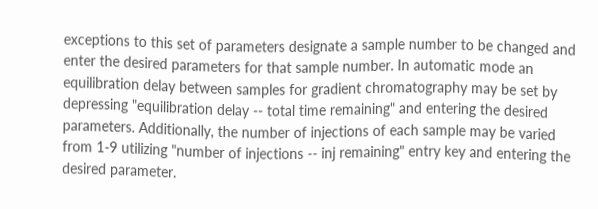exceptions to this set of parameters designate a sample number to be changed and enter the desired parameters for that sample number. In automatic mode an equilibration delay between samples for gradient chromatography may be set by depressing "equilibration delay -- total time remaining" and entering the desired parameters. Additionally, the number of injections of each sample may be varied from 1-9 utilizing "number of injections -- inj remaining" entry key and entering the desired parameter.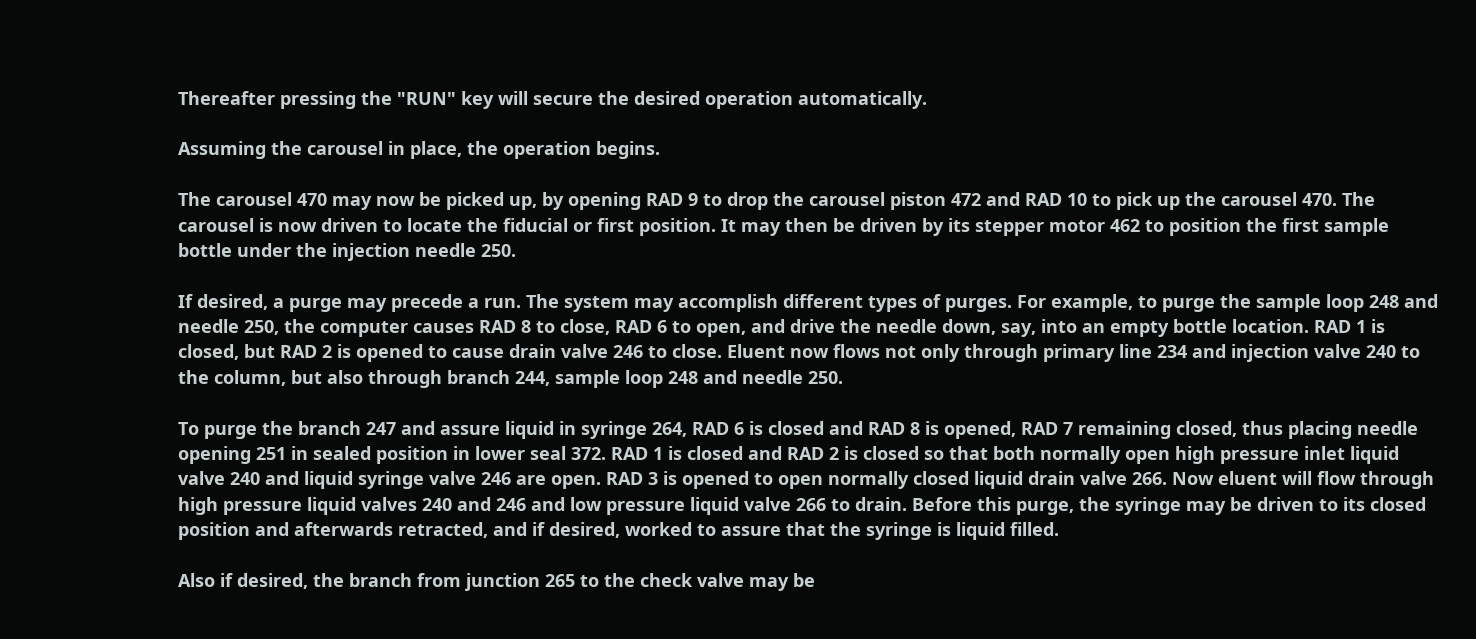Thereafter pressing the "RUN" key will secure the desired operation automatically.

Assuming the carousel in place, the operation begins.

The carousel 470 may now be picked up, by opening RAD 9 to drop the carousel piston 472 and RAD 10 to pick up the carousel 470. The carousel is now driven to locate the fiducial or first position. It may then be driven by its stepper motor 462 to position the first sample bottle under the injection needle 250.

If desired, a purge may precede a run. The system may accomplish different types of purges. For example, to purge the sample loop 248 and needle 250, the computer causes RAD 8 to close, RAD 6 to open, and drive the needle down, say, into an empty bottle location. RAD 1 is closed, but RAD 2 is opened to cause drain valve 246 to close. Eluent now flows not only through primary line 234 and injection valve 240 to the column, but also through branch 244, sample loop 248 and needle 250.

To purge the branch 247 and assure liquid in syringe 264, RAD 6 is closed and RAD 8 is opened, RAD 7 remaining closed, thus placing needle opening 251 in sealed position in lower seal 372. RAD 1 is closed and RAD 2 is closed so that both normally open high pressure inlet liquid valve 240 and liquid syringe valve 246 are open. RAD 3 is opened to open normally closed liquid drain valve 266. Now eluent will flow through high pressure liquid valves 240 and 246 and low pressure liquid valve 266 to drain. Before this purge, the syringe may be driven to its closed position and afterwards retracted, and if desired, worked to assure that the syringe is liquid filled.

Also if desired, the branch from junction 265 to the check valve may be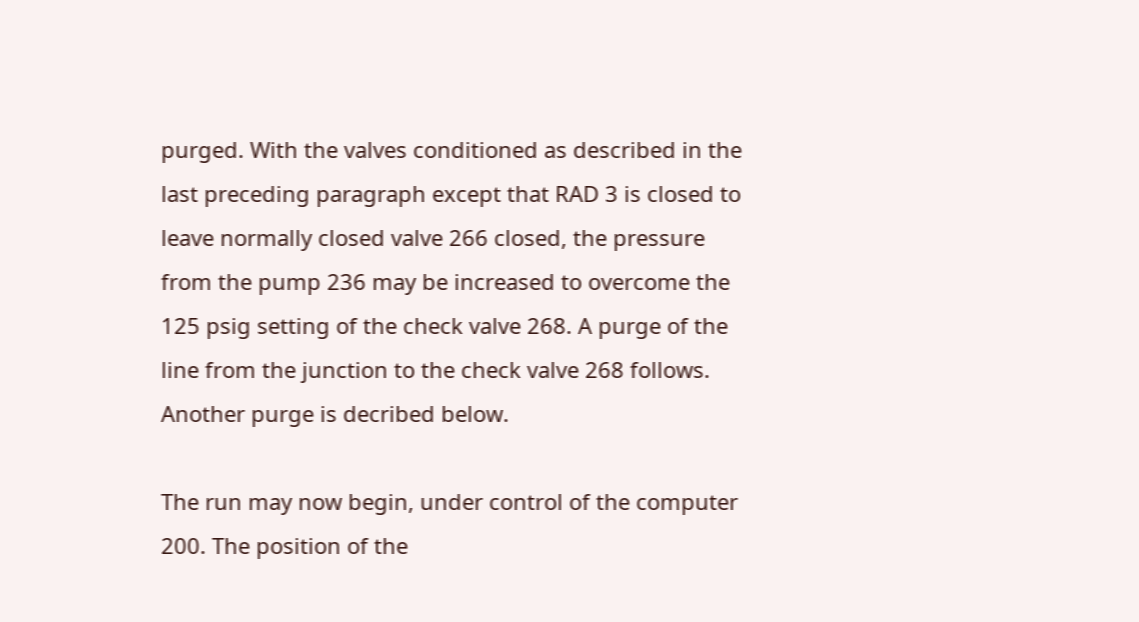purged. With the valves conditioned as described in the last preceding paragraph except that RAD 3 is closed to leave normally closed valve 266 closed, the pressure from the pump 236 may be increased to overcome the 125 psig setting of the check valve 268. A purge of the line from the junction to the check valve 268 follows. Another purge is decribed below.

The run may now begin, under control of the computer 200. The position of the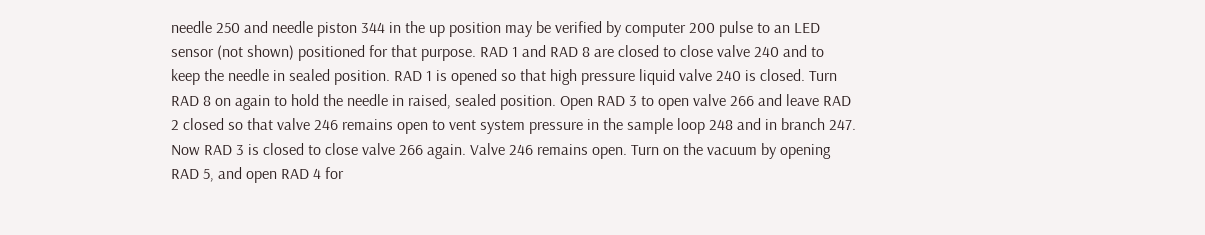needle 250 and needle piston 344 in the up position may be verified by computer 200 pulse to an LED sensor (not shown) positioned for that purpose. RAD 1 and RAD 8 are closed to close valve 240 and to keep the needle in sealed position. RAD 1 is opened so that high pressure liquid valve 240 is closed. Turn RAD 8 on again to hold the needle in raised, sealed position. Open RAD 3 to open valve 266 and leave RAD 2 closed so that valve 246 remains open to vent system pressure in the sample loop 248 and in branch 247. Now RAD 3 is closed to close valve 266 again. Valve 246 remains open. Turn on the vacuum by opening RAD 5, and open RAD 4 for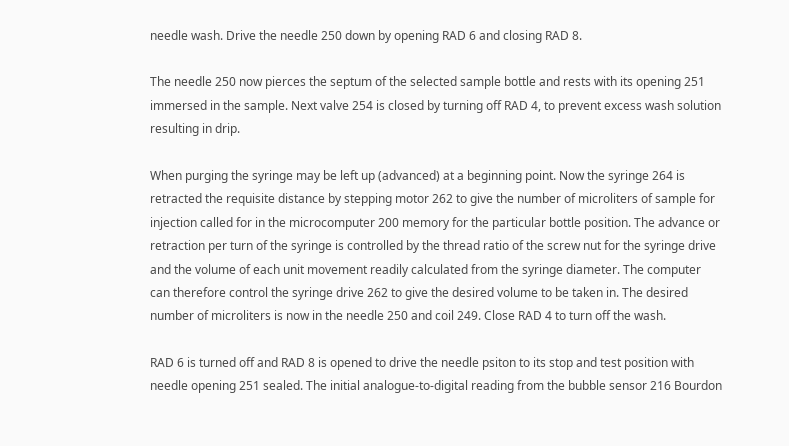needle wash. Drive the needle 250 down by opening RAD 6 and closing RAD 8.

The needle 250 now pierces the septum of the selected sample bottle and rests with its opening 251 immersed in the sample. Next valve 254 is closed by turning off RAD 4, to prevent excess wash solution resulting in drip.

When purging the syringe may be left up (advanced) at a beginning point. Now the syringe 264 is retracted the requisite distance by stepping motor 262 to give the number of microliters of sample for injection called for in the microcomputer 200 memory for the particular bottle position. The advance or retraction per turn of the syringe is controlled by the thread ratio of the screw nut for the syringe drive and the volume of each unit movement readily calculated from the syringe diameter. The computer can therefore control the syringe drive 262 to give the desired volume to be taken in. The desired number of microliters is now in the needle 250 and coil 249. Close RAD 4 to turn off the wash.

RAD 6 is turned off and RAD 8 is opened to drive the needle psiton to its stop and test position with needle opening 251 sealed. The initial analogue-to-digital reading from the bubble sensor 216 Bourdon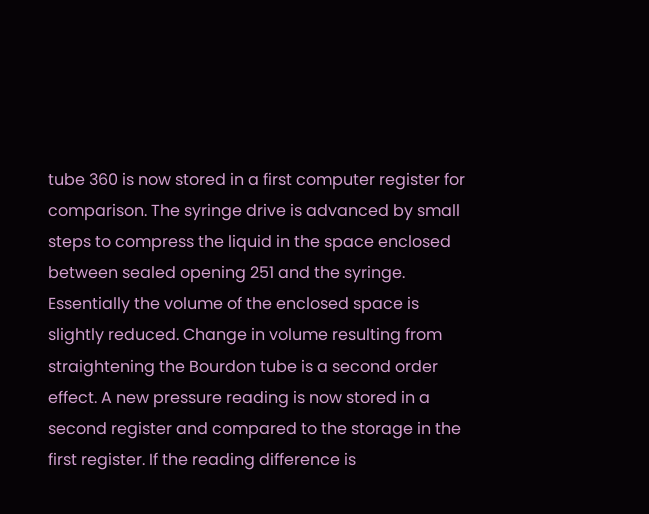tube 360 is now stored in a first computer register for comparison. The syringe drive is advanced by small steps to compress the liquid in the space enclosed between sealed opening 251 and the syringe. Essentially the volume of the enclosed space is slightly reduced. Change in volume resulting from straightening the Bourdon tube is a second order effect. A new pressure reading is now stored in a second register and compared to the storage in the first register. If the reading difference is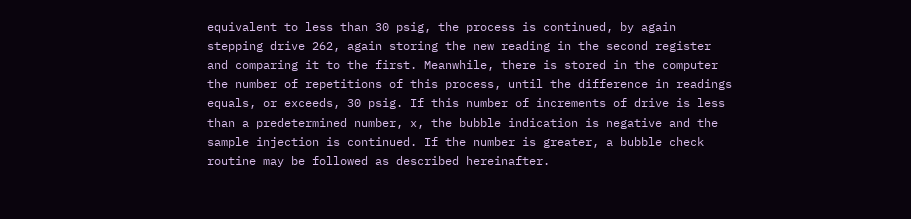equivalent to less than 30 psig, the process is continued, by again stepping drive 262, again storing the new reading in the second register and comparing it to the first. Meanwhile, there is stored in the computer the number of repetitions of this process, until the difference in readings equals, or exceeds, 30 psig. If this number of increments of drive is less than a predetermined number, x, the bubble indication is negative and the sample injection is continued. If the number is greater, a bubble check routine may be followed as described hereinafter.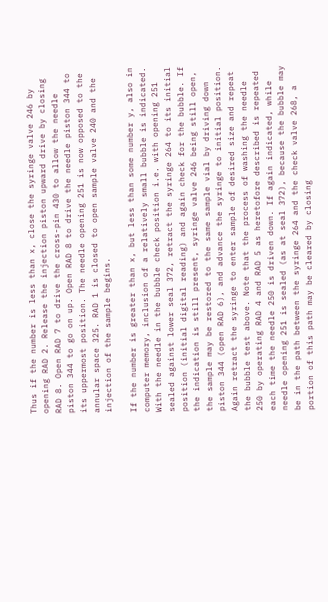Thus if the number is less than x, close the syringe valve 246 by opening RAD 2. Release the injection piston upward drive by closing RAD 8. Open RAD 7 to drive the cross-pin 430 to allow the needle piston 344 to go on up. Open RAD 8 to drive the needle piston 344 to its uppermost position. The needle opening 251 is now opposed to the annular space 325. RAD 1 is closed to open sample valve 240 and the injection of the sample begins.

If the number is greater than x, but less than some number y, also in computer memory, inclusion of a relatively small bubble is indicated. With the needle in the bubble check position i.e. with opening 251 sealed against lower seal 372, retract the syringe 264 to its initial position (initial digital reading) and again check for the bubble. If the indication is still present, syringe valve 246 being still open, the sample may be restored to the same sample vial by driving down piston 344 (open RAD 6), and advance the syringe to initial position. Again retract the syringe to enter sample of desired size and repeat the bubble test above. Note that the process of washing the needle 250 by operating RAD 4 and RAD 5 as heretofore described is repeated each time the needle 250 is driven down. If again indicated, while needle opening 251 is sealed (as at seal 372), because the bubble may be in the path between the syringe 264 and the check valve 268, a portion of this path may be cleared by closing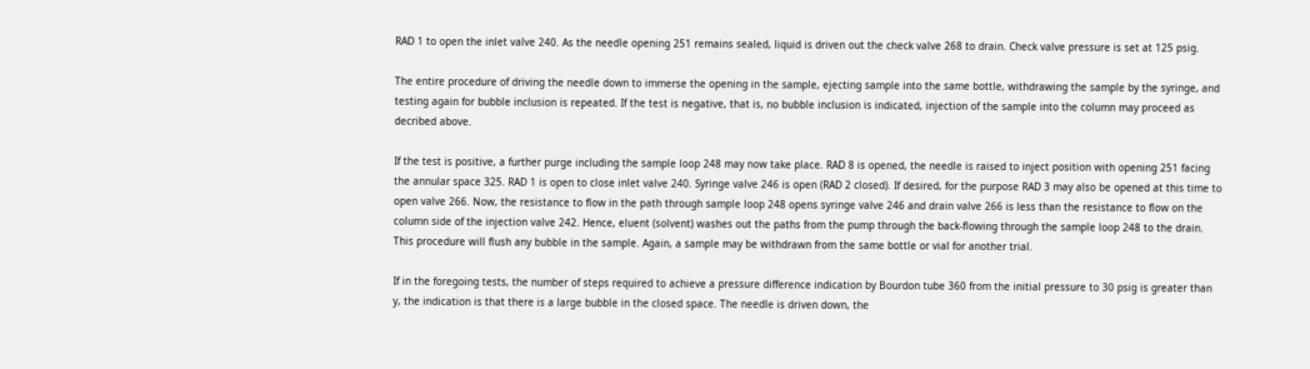RAD 1 to open the inlet valve 240. As the needle opening 251 remains sealed, liquid is driven out the check valve 268 to drain. Check valve pressure is set at 125 psig.

The entire procedure of driving the needle down to immerse the opening in the sample, ejecting sample into the same bottle, withdrawing the sample by the syringe, and testing again for bubble inclusion is repeated. If the test is negative, that is, no bubble inclusion is indicated, injection of the sample into the column may proceed as decribed above.

If the test is positive, a further purge including the sample loop 248 may now take place. RAD 8 is opened, the needle is raised to inject position with opening 251 facing the annular space 325. RAD 1 is open to close inlet valve 240. Syringe valve 246 is open (RAD 2 closed). If desired, for the purpose RAD 3 may also be opened at this time to open valve 266. Now, the resistance to flow in the path through sample loop 248 opens syringe valve 246 and drain valve 266 is less than the resistance to flow on the column side of the injection valve 242. Hence, eluent (solvent) washes out the paths from the pump through the back-flowing through the sample loop 248 to the drain. This procedure will flush any bubble in the sample. Again, a sample may be withdrawn from the same bottle or vial for another trial.

If in the foregoing tests, the number of steps required to achieve a pressure difference indication by Bourdon tube 360 from the initial pressure to 30 psig is greater than y, the indication is that there is a large bubble in the closed space. The needle is driven down, the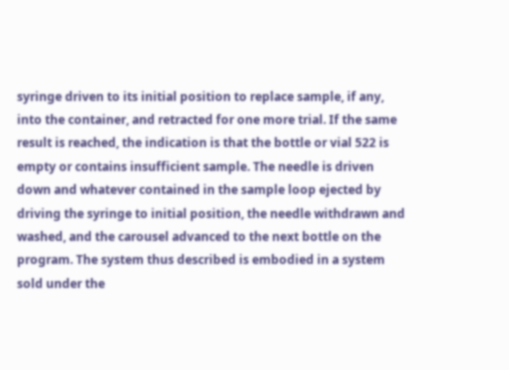syringe driven to its initial position to replace sample, if any, into the container, and retracted for one more trial. If the same result is reached, the indication is that the bottle or vial 522 is empty or contains insufficient sample. The needle is driven down and whatever contained in the sample loop ejected by driving the syringe to initial position, the needle withdrawn and washed, and the carousel advanced to the next bottle on the program. The system thus described is embodied in a system sold under the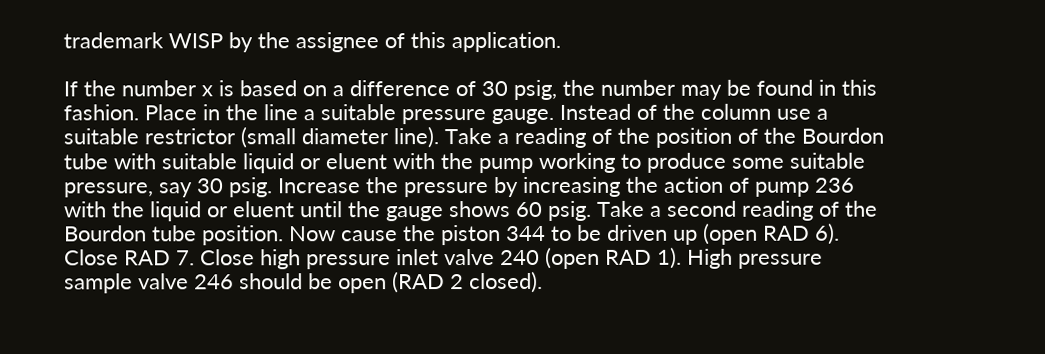trademark WISP by the assignee of this application.

If the number x is based on a difference of 30 psig, the number may be found in this fashion. Place in the line a suitable pressure gauge. Instead of the column use a suitable restrictor (small diameter line). Take a reading of the position of the Bourdon tube with suitable liquid or eluent with the pump working to produce some suitable pressure, say 30 psig. Increase the pressure by increasing the action of pump 236 with the liquid or eluent until the gauge shows 60 psig. Take a second reading of the Bourdon tube position. Now cause the piston 344 to be driven up (open RAD 6). Close RAD 7. Close high pressure inlet valve 240 (open RAD 1). High pressure sample valve 246 should be open (RAD 2 closed).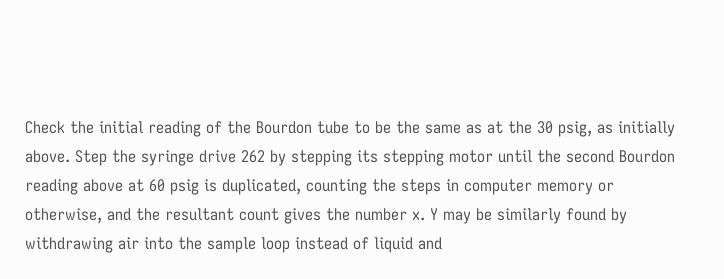Check the initial reading of the Bourdon tube to be the same as at the 30 psig, as initially above. Step the syringe drive 262 by stepping its stepping motor until the second Bourdon reading above at 60 psig is duplicated, counting the steps in computer memory or otherwise, and the resultant count gives the number x. Y may be similarly found by withdrawing air into the sample loop instead of liquid and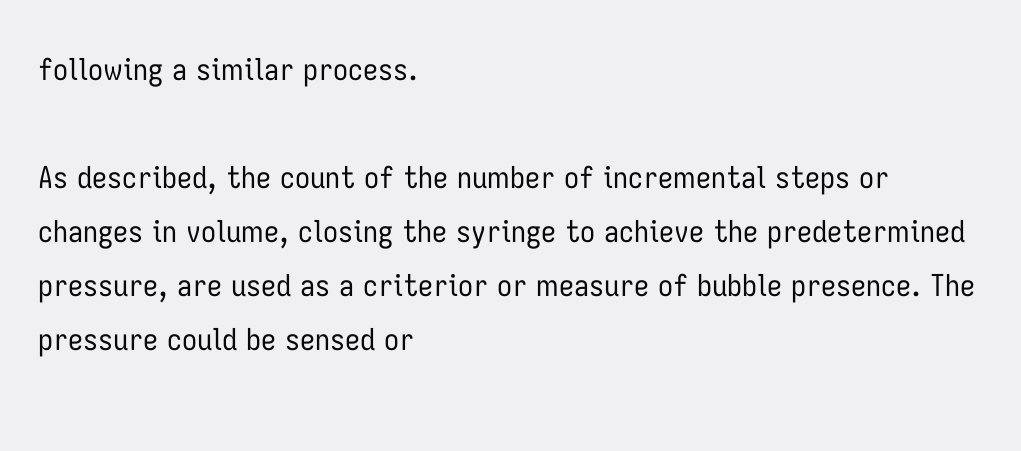following a similar process.

As described, the count of the number of incremental steps or changes in volume, closing the syringe to achieve the predetermined pressure, are used as a criterior or measure of bubble presence. The pressure could be sensed or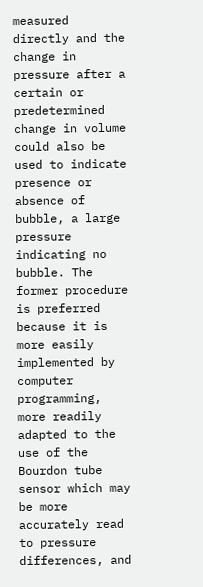measured directly and the change in pressure after a certain or predetermined change in volume could also be used to indicate presence or absence of bubble, a large pressure indicating no bubble. The former procedure is preferred because it is more easily implemented by computer programming, more readily adapted to the use of the Bourdon tube sensor which may be more accurately read to pressure differences, and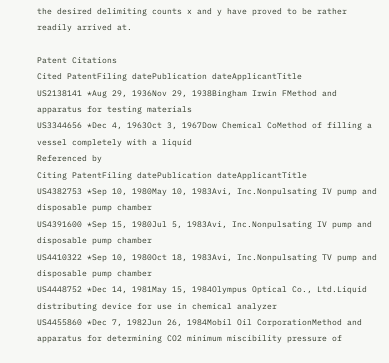the desired delimiting counts x and y have proved to be rather readily arrived at.

Patent Citations
Cited PatentFiling datePublication dateApplicantTitle
US2138141 *Aug 29, 1936Nov 29, 1938Bingham Irwin FMethod and apparatus for testing materials
US3344656 *Dec 4, 1963Oct 3, 1967Dow Chemical CoMethod of filling a vessel completely with a liquid
Referenced by
Citing PatentFiling datePublication dateApplicantTitle
US4382753 *Sep 10, 1980May 10, 1983Avi, Inc.Nonpulsating IV pump and disposable pump chamber
US4391600 *Sep 15, 1980Jul 5, 1983Avi, Inc.Nonpulsating IV pump and disposable pump chamber
US4410322 *Sep 10, 1980Oct 18, 1983Avi, Inc.Nonpulsating TV pump and disposable pump chamber
US4448752 *Dec 14, 1981May 15, 1984Olympus Optical Co., Ltd.Liquid distributing device for use in chemical analyzer
US4455860 *Dec 7, 1982Jun 26, 1984Mobil Oil CorporationMethod and apparatus for determining CO2 minimum miscibility pressure of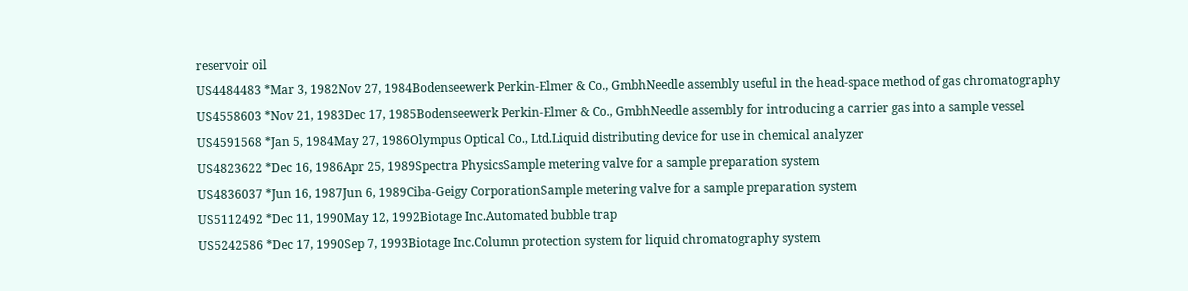reservoir oil
US4484483 *Mar 3, 1982Nov 27, 1984Bodenseewerk Perkin-Elmer & Co., GmbhNeedle assembly useful in the head-space method of gas chromatography
US4558603 *Nov 21, 1983Dec 17, 1985Bodenseewerk Perkin-Elmer & Co., GmbhNeedle assembly for introducing a carrier gas into a sample vessel
US4591568 *Jan 5, 1984May 27, 1986Olympus Optical Co., Ltd.Liquid distributing device for use in chemical analyzer
US4823622 *Dec 16, 1986Apr 25, 1989Spectra PhysicsSample metering valve for a sample preparation system
US4836037 *Jun 16, 1987Jun 6, 1989Ciba-Geigy CorporationSample metering valve for a sample preparation system
US5112492 *Dec 11, 1990May 12, 1992Biotage Inc.Automated bubble trap
US5242586 *Dec 17, 1990Sep 7, 1993Biotage Inc.Column protection system for liquid chromatography system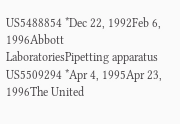US5488854 *Dec 22, 1992Feb 6, 1996Abbott LaboratoriesPipetting apparatus
US5509294 *Apr 4, 1995Apr 23, 1996The United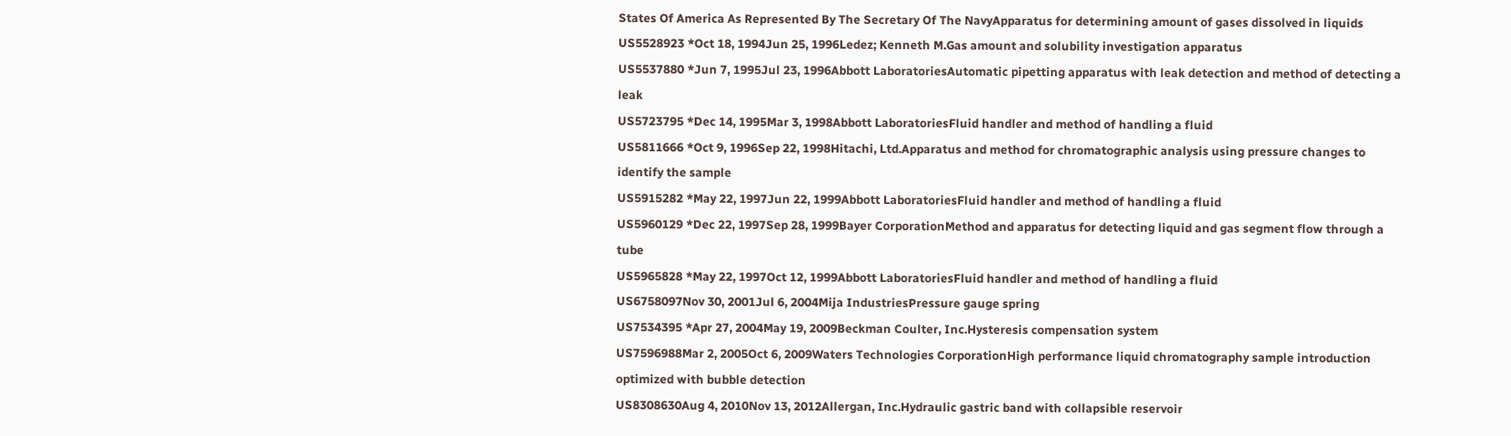States Of America As Represented By The Secretary Of The NavyApparatus for determining amount of gases dissolved in liquids
US5528923 *Oct 18, 1994Jun 25, 1996Ledez; Kenneth M.Gas amount and solubility investigation apparatus
US5537880 *Jun 7, 1995Jul 23, 1996Abbott LaboratoriesAutomatic pipetting apparatus with leak detection and method of detecting a leak
US5723795 *Dec 14, 1995Mar 3, 1998Abbott LaboratoriesFluid handler and method of handling a fluid
US5811666 *Oct 9, 1996Sep 22, 1998Hitachi, Ltd.Apparatus and method for chromatographic analysis using pressure changes to identify the sample
US5915282 *May 22, 1997Jun 22, 1999Abbott LaboratoriesFluid handler and method of handling a fluid
US5960129 *Dec 22, 1997Sep 28, 1999Bayer CorporationMethod and apparatus for detecting liquid and gas segment flow through a tube
US5965828 *May 22, 1997Oct 12, 1999Abbott LaboratoriesFluid handler and method of handling a fluid
US6758097Nov 30, 2001Jul 6, 2004Mija IndustriesPressure gauge spring
US7534395 *Apr 27, 2004May 19, 2009Beckman Coulter, Inc.Hysteresis compensation system
US7596988Mar 2, 2005Oct 6, 2009Waters Technologies CorporationHigh performance liquid chromatography sample introduction optimized with bubble detection
US8308630Aug 4, 2010Nov 13, 2012Allergan, Inc.Hydraulic gastric band with collapsible reservoir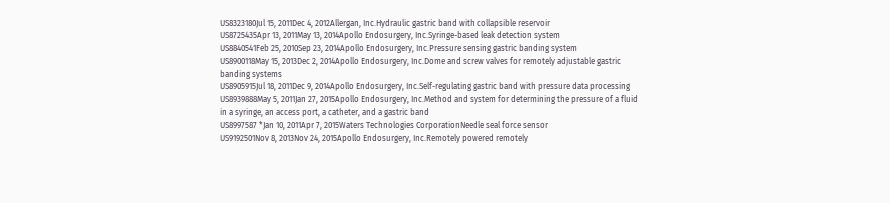US8323180Jul 15, 2011Dec 4, 2012Allergan, Inc.Hydraulic gastric band with collapsible reservoir
US8725435Apr 13, 2011May 13, 2014Apollo Endosurgery, Inc.Syringe-based leak detection system
US8840541Feb 25, 2010Sep 23, 2014Apollo Endosurgery, Inc.Pressure sensing gastric banding system
US8900118May 15, 2013Dec 2, 2014Apollo Endosurgery, Inc.Dome and screw valves for remotely adjustable gastric banding systems
US8905915Jul 18, 2011Dec 9, 2014Apollo Endosurgery, Inc.Self-regulating gastric band with pressure data processing
US8939888May 5, 2011Jan 27, 2015Apollo Endosurgery, Inc.Method and system for determining the pressure of a fluid in a syringe, an access port, a catheter, and a gastric band
US8997587 *Jan 10, 2011Apr 7, 2015Waters Technologies CorporationNeedle seal force sensor
US9192501Nov 8, 2013Nov 24, 2015Apollo Endosurgery, Inc.Remotely powered remotely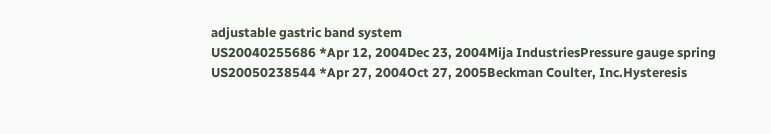adjustable gastric band system
US20040255686 *Apr 12, 2004Dec 23, 2004Mija IndustriesPressure gauge spring
US20050238544 *Apr 27, 2004Oct 27, 2005Beckman Coulter, Inc.Hysteresis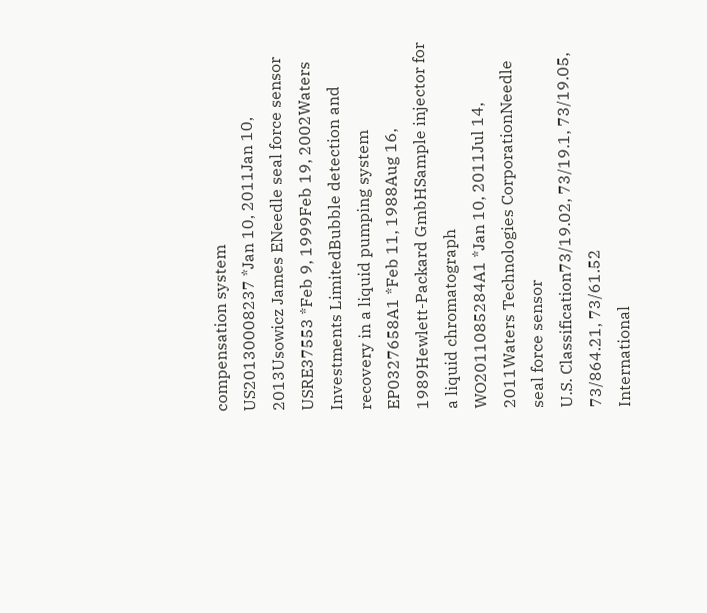compensation system
US20130008237 *Jan 10, 2011Jan 10, 2013Usowicz James ENeedle seal force sensor
USRE37553 *Feb 9, 1999Feb 19, 2002Waters Investments LimitedBubble detection and recovery in a liquid pumping system
EP0327658A1 *Feb 11, 1988Aug 16, 1989Hewlett-Packard GmbHSample injector for a liquid chromatograph
WO2011085284A1 *Jan 10, 2011Jul 14, 2011Waters Technologies CorporationNeedle seal force sensor
U.S. Classification73/19.02, 73/19.1, 73/19.05, 73/864.21, 73/61.52
International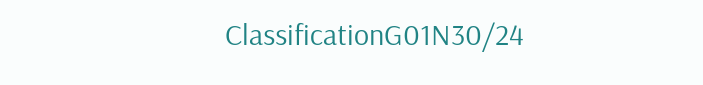ClassificationG01N30/24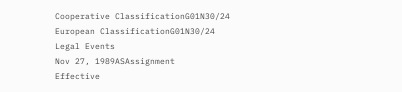Cooperative ClassificationG01N30/24
European ClassificationG01N30/24
Legal Events
Nov 27, 1989ASAssignment
Effective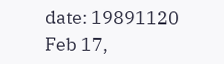date: 19891120
Feb 17,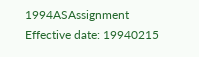1994ASAssignment
Effective date: 19940215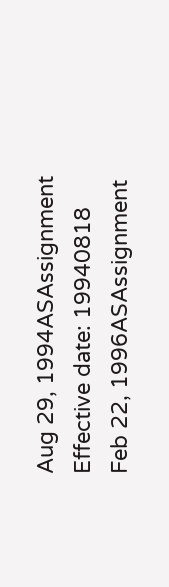Aug 29, 1994ASAssignment
Effective date: 19940818
Feb 22, 1996ASAssignment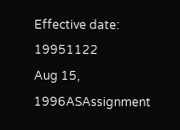Effective date: 19951122
Aug 15, 1996ASAssignment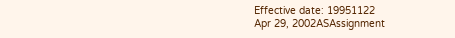Effective date: 19951122
Apr 29, 2002ASAssignment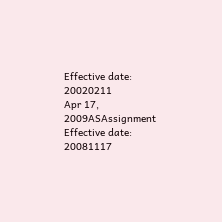Effective date: 20020211
Apr 17, 2009ASAssignment
Effective date: 20081117